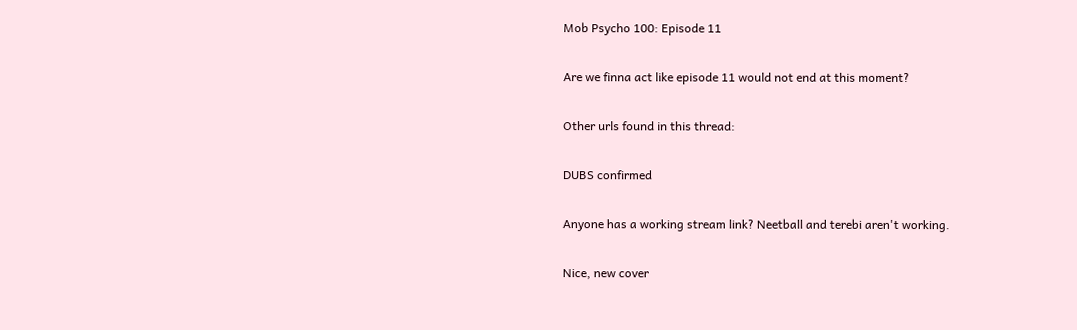Mob Psycho 100: Episode 11

Are we finna act like episode 11 would not end at this moment?

Other urls found in this thread:

DUBS confirmed

Anyone has a working stream link? Neetball and terebi aren't working.

Nice, new cover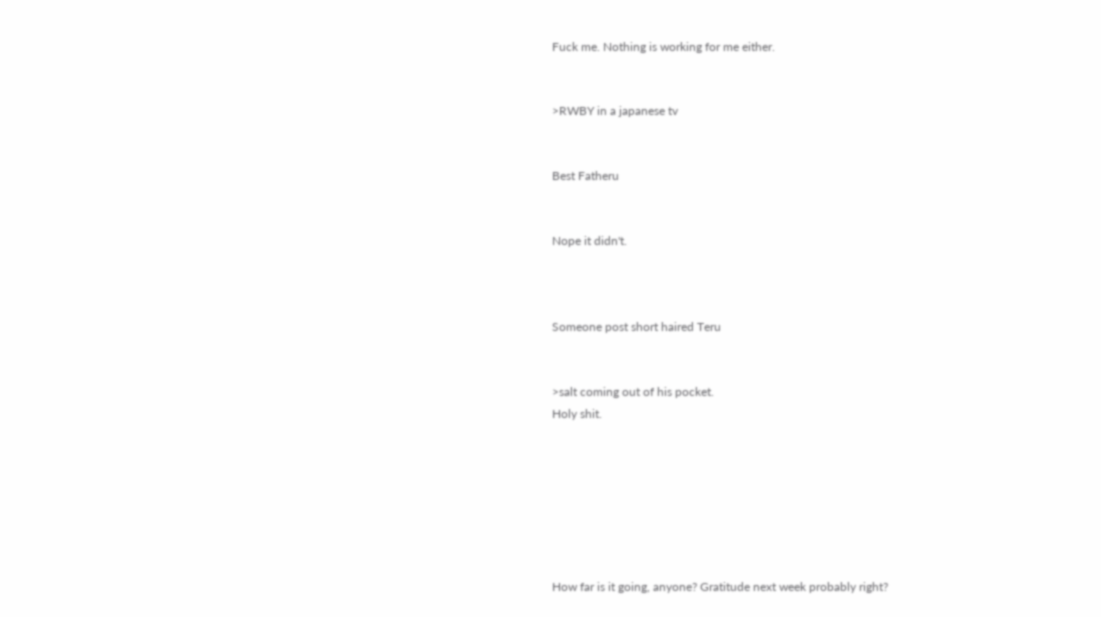Fuck me. Nothing is working for me either.


>RWBY in a japanese tv


Best Fatheru


Nope it didn't.



Someone post short haired Teru


>salt coming out of his pocket.
Holy shit.







How far is it going, anyone? Gratitude next week probably right?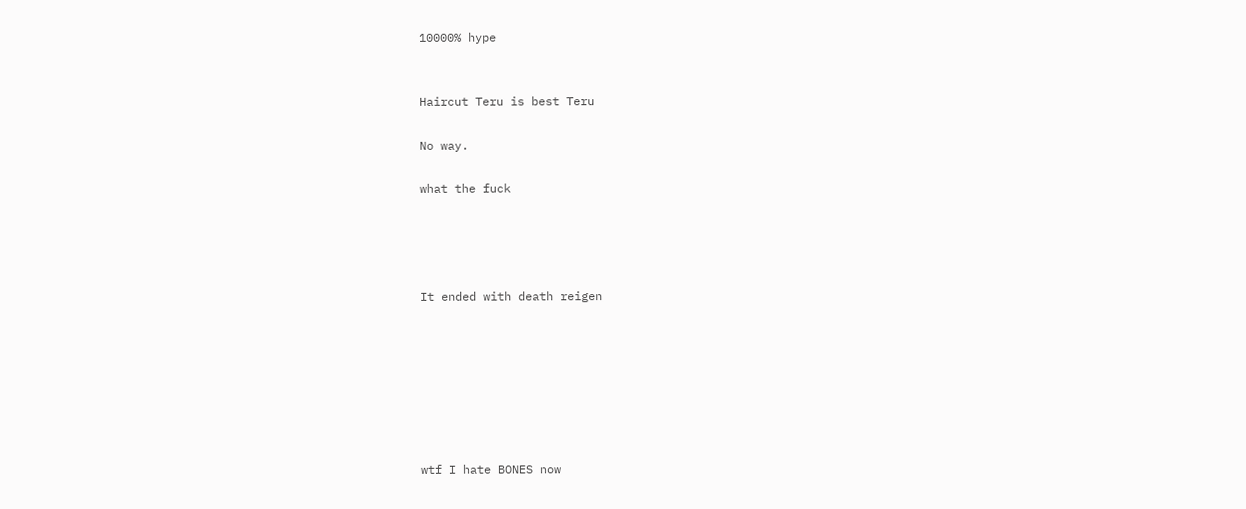10000% hype


Haircut Teru is best Teru

No way.

what the fuck




It ended with death reigen







wtf I hate BONES now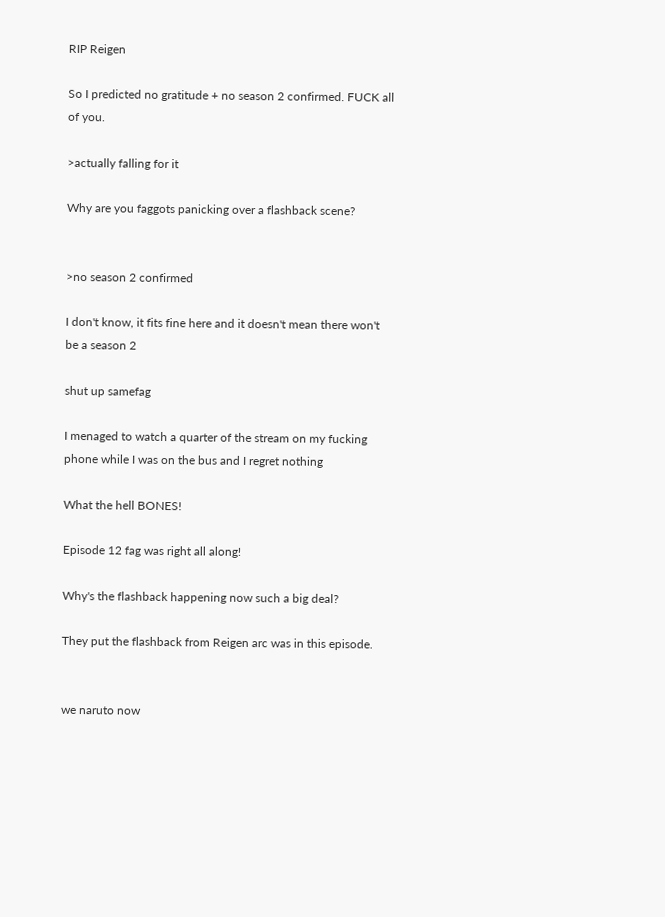RIP Reigen

So I predicted no gratitude + no season 2 confirmed. FUCK all of you.

>actually falling for it

Why are you faggots panicking over a flashback scene?


>no season 2 confirmed

I don't know, it fits fine here and it doesn't mean there won't be a season 2

shut up samefag

I menaged to watch a quarter of the stream on my fucking phone while I was on the bus and I regret nothing

What the hell BONES!

Episode 12 fag was right all along!

Why's the flashback happening now such a big deal?

They put the flashback from Reigen arc was in this episode.


we naruto now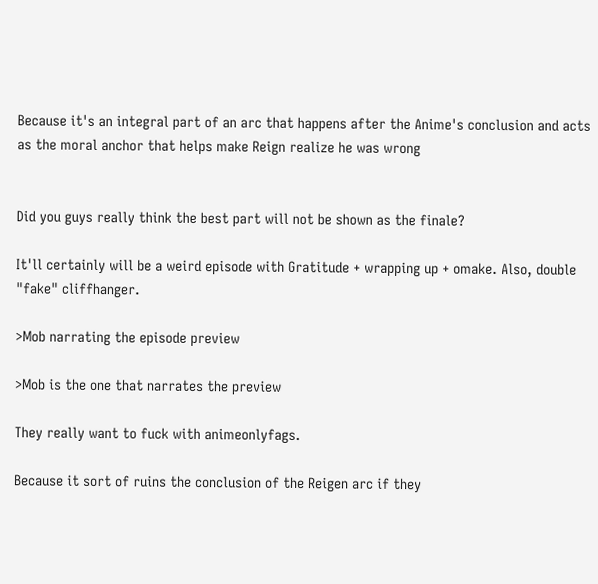Because it's an integral part of an arc that happens after the Anime's conclusion and acts as the moral anchor that helps make Reign realize he was wrong


Did you guys really think the best part will not be shown as the finale?

It'll certainly will be a weird episode with Gratitude + wrapping up + omake. Also, double "fake" cliffhanger.

>Mob narrating the episode preview

>Mob is the one that narrates the preview

They really want to fuck with animeonlyfags.

Because it sort of ruins the conclusion of the Reigen arc if they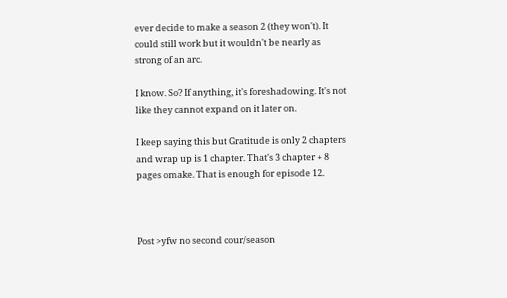ever decide to make a season 2 (they won't). It could still work but it wouldn't be nearly as strong of an arc.

I know. So? If anything, it's foreshadowing. It's not like they cannot expand on it later on.

I keep saying this but Gratitude is only 2 chapters and wrap up is 1 chapter. That's 3 chapter + 8 pages omake. That is enough for episode 12.



Post >yfw no second cour/season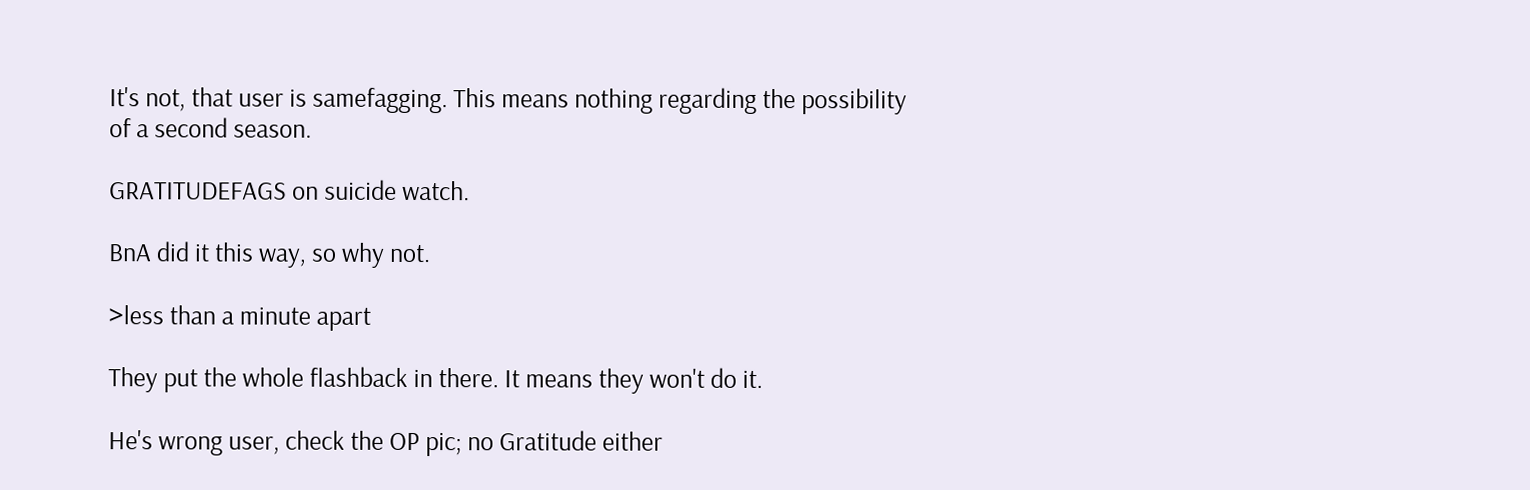It's not, that user is samefagging. This means nothing regarding the possibility of a second season.

GRATITUDEFAGS on suicide watch.

BnA did it this way, so why not.

>less than a minute apart

They put the whole flashback in there. It means they won't do it.

He's wrong user, check the OP pic; no Gratitude either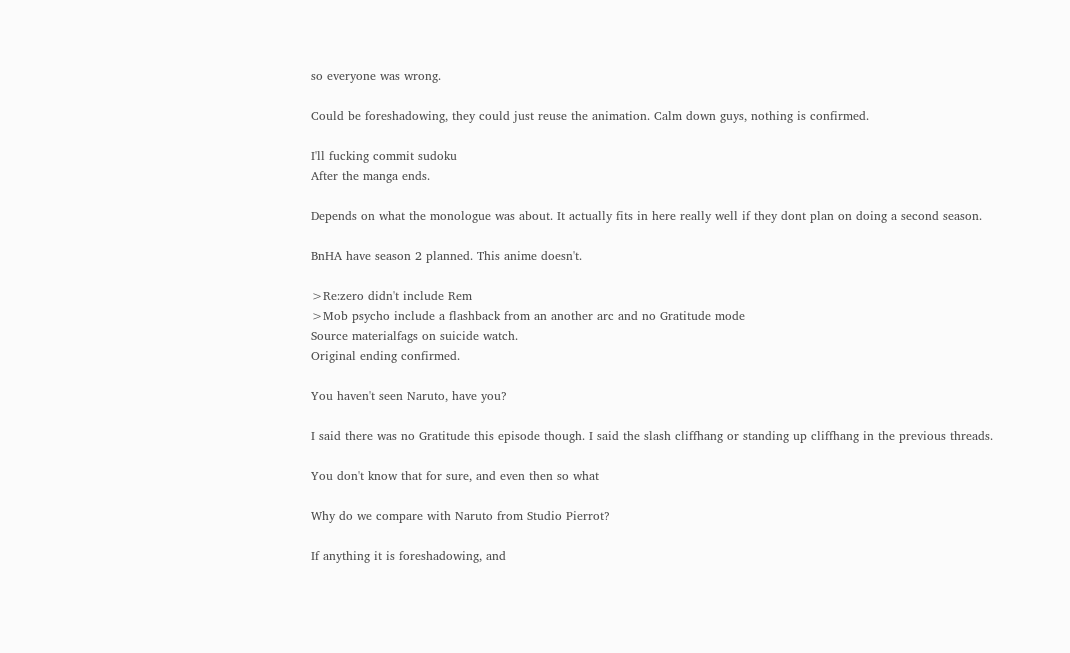so everyone was wrong.

Could be foreshadowing, they could just reuse the animation. Calm down guys, nothing is confirmed.

I'll fucking commit sudoku
After the manga ends.

Depends on what the monologue was about. It actually fits in here really well if they dont plan on doing a second season.

BnHA have season 2 planned. This anime doesn't.

>Re:zero didn't include Rem
>Mob psycho include a flashback from an another arc and no Gratitude mode
Source materialfags on suicide watch.
Original ending confirmed.

You haven't seen Naruto, have you?

I said there was no Gratitude this episode though. I said the slash cliffhang or standing up cliffhang in the previous threads.

You don't know that for sure, and even then so what

Why do we compare with Naruto from Studio Pierrot?

If anything it is foreshadowing, and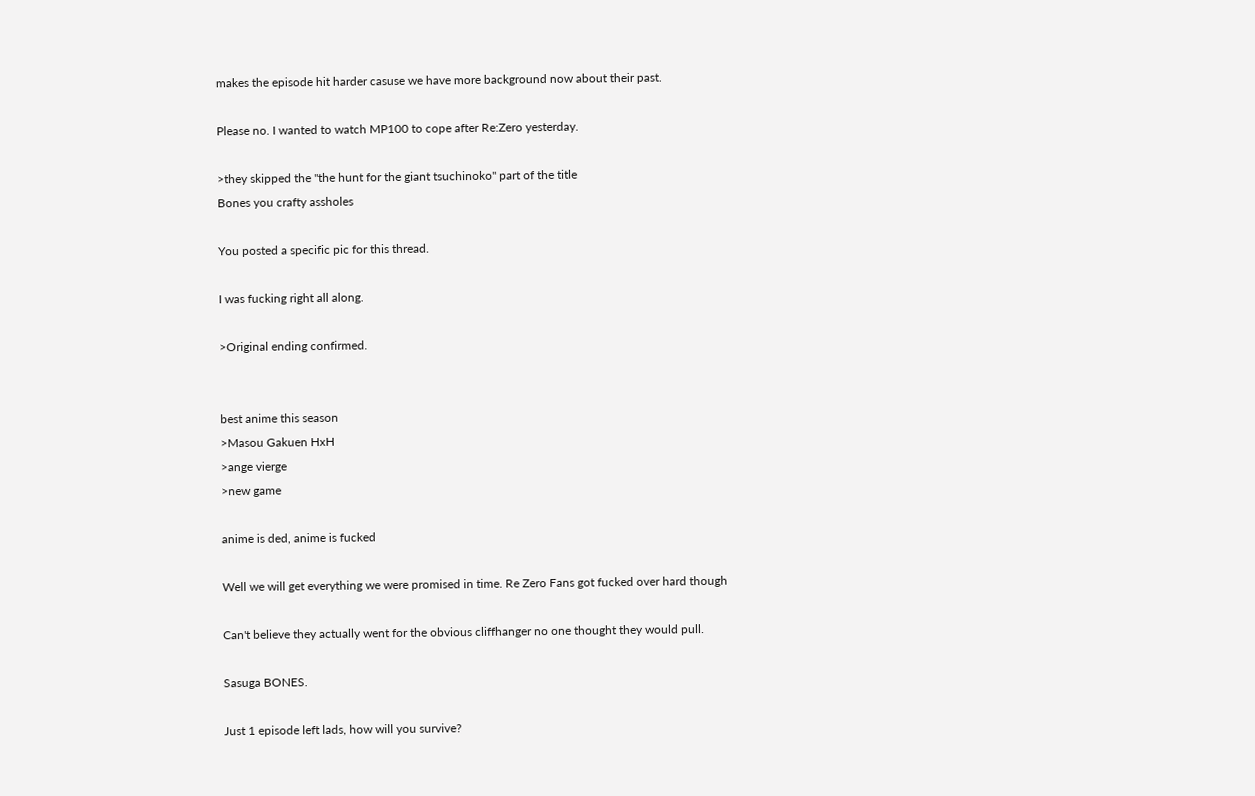makes the episode hit harder casuse we have more background now about their past.

Please no. I wanted to watch MP100 to cope after Re:Zero yesterday.

>they skipped the "the hunt for the giant tsuchinoko" part of the title
Bones you crafty assholes

You posted a specific pic for this thread.

I was fucking right all along.

>Original ending confirmed.


best anime this season
>Masou Gakuen HxH
>ange vierge
>new game

anime is ded, anime is fucked

Well we will get everything we were promised in time. Re Zero Fans got fucked over hard though

Can't believe they actually went for the obvious cliffhanger no one thought they would pull.

Sasuga BONES.

Just 1 episode left lads, how will you survive?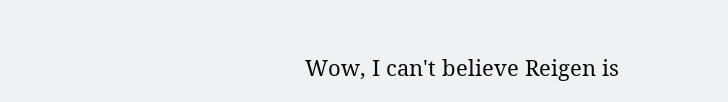Wow, I can't believe Reigen is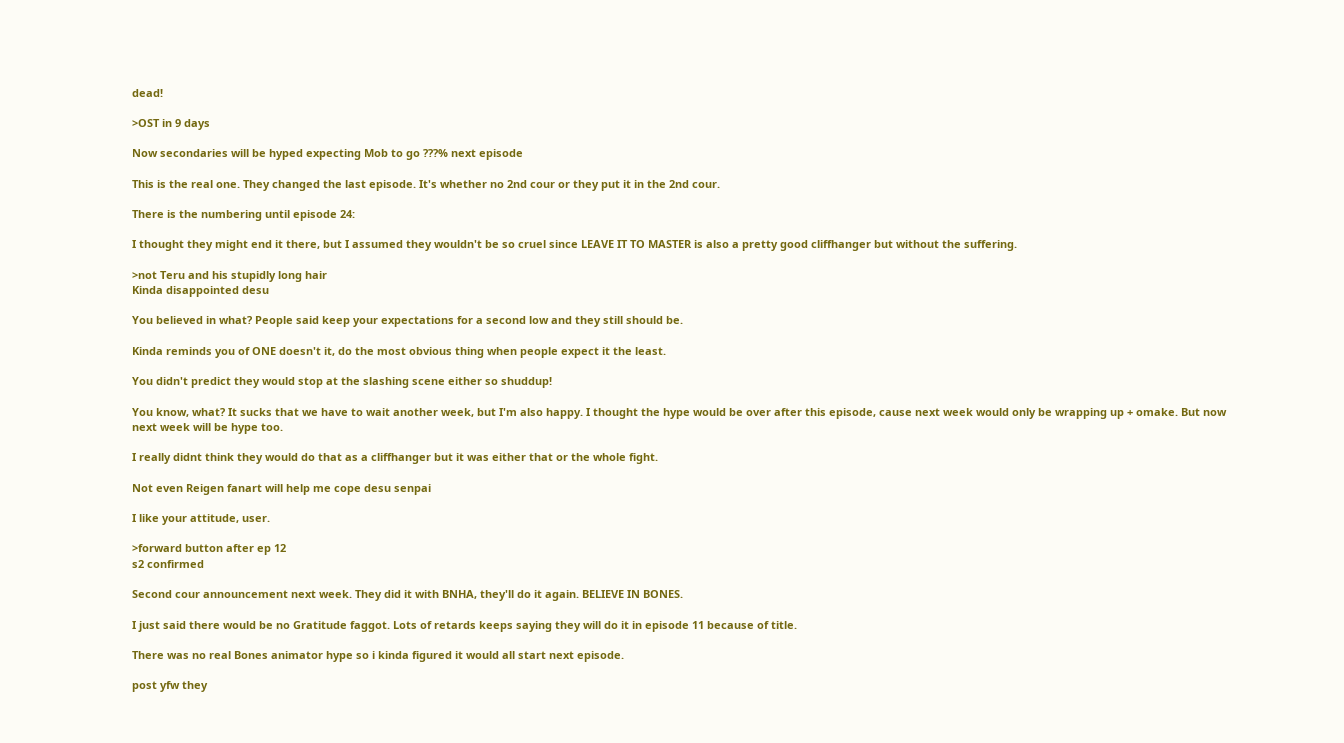dead!

>OST in 9 days

Now secondaries will be hyped expecting Mob to go ???% next episode

This is the real one. They changed the last episode. It's whether no 2nd cour or they put it in the 2nd cour.

There is the numbering until episode 24:

I thought they might end it there, but I assumed they wouldn't be so cruel since LEAVE IT TO MASTER is also a pretty good cliffhanger but without the suffering.

>not Teru and his stupidly long hair
Kinda disappointed desu

You believed in what? People said keep your expectations for a second low and they still should be.

Kinda reminds you of ONE doesn't it, do the most obvious thing when people expect it the least.

You didn't predict they would stop at the slashing scene either so shuddup!

You know, what? It sucks that we have to wait another week, but I'm also happy. I thought the hype would be over after this episode, cause next week would only be wrapping up + omake. But now next week will be hype too.

I really didnt think they would do that as a cliffhanger but it was either that or the whole fight.

Not even Reigen fanart will help me cope desu senpai

I like your attitude, user.

>forward button after ep 12
s2 confirmed

Second cour announcement next week. They did it with BNHA, they'll do it again. BELIEVE IN BONES.

I just said there would be no Gratitude faggot. Lots of retards keeps saying they will do it in episode 11 because of title.

There was no real Bones animator hype so i kinda figured it would all start next episode.

post yfw they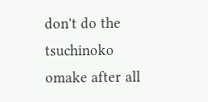don't do the tsuchinoko omake after all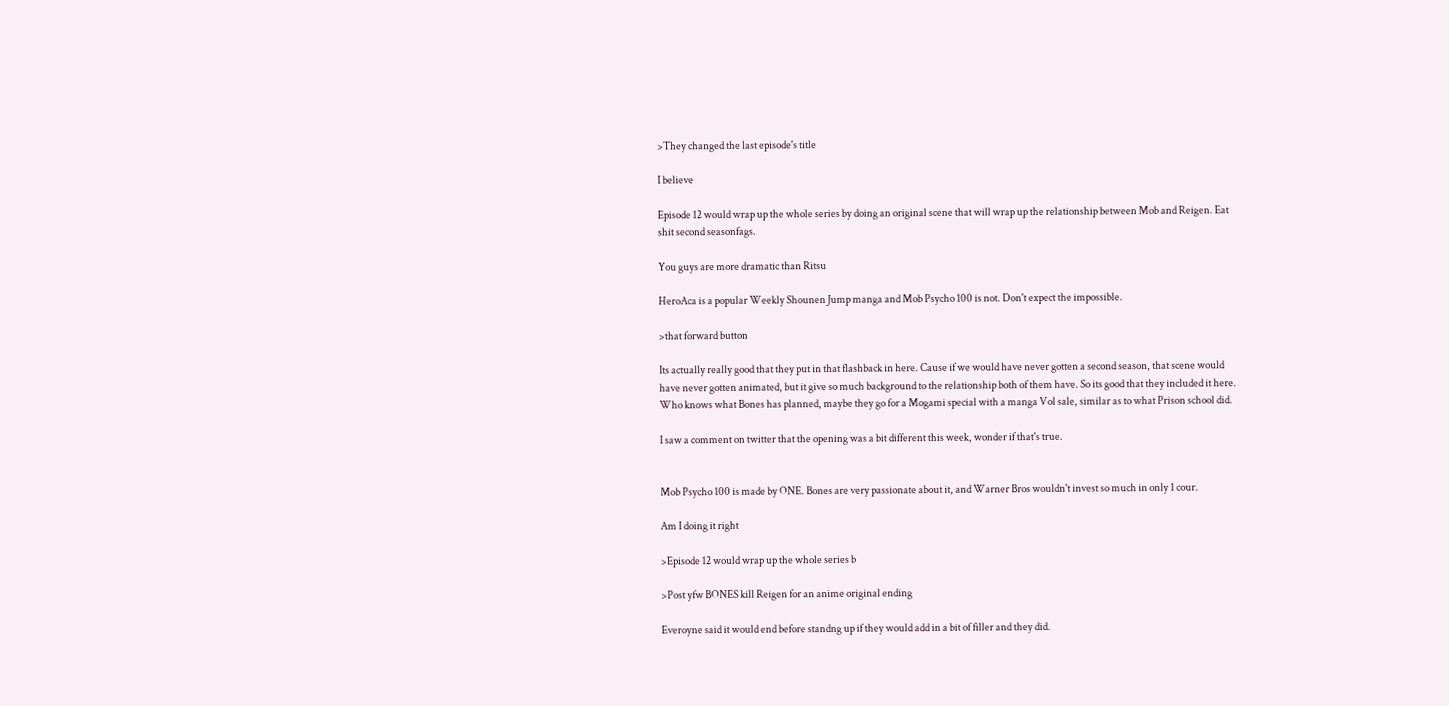>They changed the last episode's title

I believe

Episode 12 would wrap up the whole series by doing an original scene that will wrap up the relationship between Mob and Reigen. Eat shit second seasonfags.

You guys are more dramatic than Ritsu

HeroAca is a popular Weekly Shounen Jump manga and Mob Psycho 100 is not. Don't expect the impossible.

>that forward button

Its actually really good that they put in that flashback in here. Cause if we would have never gotten a second season, that scene would have never gotten animated, but it give so much background to the relationship both of them have. So its good that they included it here. Who knows what Bones has planned, maybe they go for a Mogami special with a manga Vol sale, similar as to what Prison school did.

I saw a comment on twitter that the opening was a bit different this week, wonder if that's true.


Mob Psycho 100 is made by ONE. Bones are very passionate about it, and Warner Bros wouldn't invest so much in only 1 cour.

Am I doing it right

>Episode 12 would wrap up the whole series b

>Post yfw BONES kill Reigen for an anime original ending

Everoyne said it would end before standng up if they would add in a bit of filler and they did.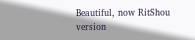Beautiful, now RitShou version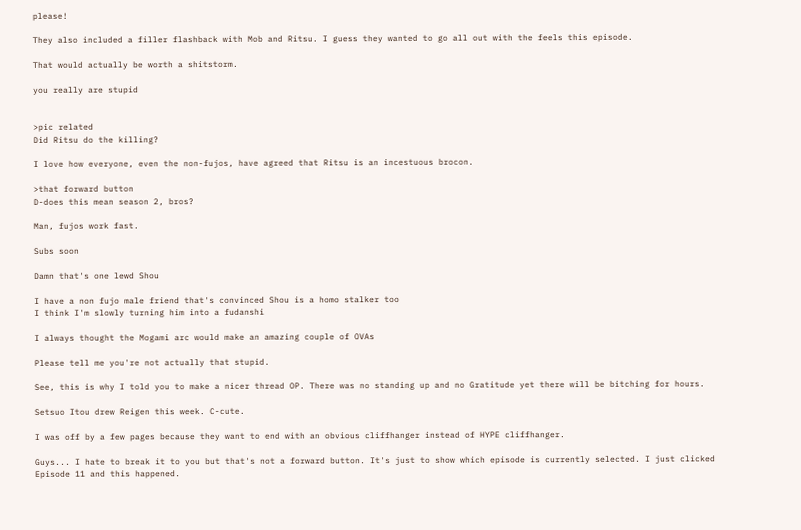please!

They also included a filler flashback with Mob and Ritsu. I guess they wanted to go all out with the feels this episode.

That would actually be worth a shitstorm.

you really are stupid


>pic related
Did Ritsu do the killing?

I love how everyone, even the non-fujos, have agreed that Ritsu is an incestuous brocon.

>that forward button
D-does this mean season 2, bros?

Man, fujos work fast.

Subs soon

Damn that's one lewd Shou

I have a non fujo male friend that's convinced Shou is a homo stalker too
I think I'm slowly turning him into a fudanshi

I always thought the Mogami arc would make an amazing couple of OVAs

Please tell me you're not actually that stupid.

See, this is why I told you to make a nicer thread OP. There was no standing up and no Gratitude yet there will be bitching for hours.

Setsuo Itou drew Reigen this week. C-cute.

I was off by a few pages because they want to end with an obvious cliffhanger instead of HYPE cliffhanger.

Guys... I hate to break it to you but that's not a forward button. It's just to show which episode is currently selected. I just clicked Episode 11 and this happened.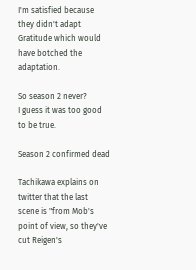I'm satisfied because they didn't adapt Gratitude which would have botched the adaptation.

So season 2 never?
I guess it was too good to be true.

Season 2 confirmed dead

Tachikawa explains on twitter that the last scene is "from Mob's point of view, so they've cut Reigen's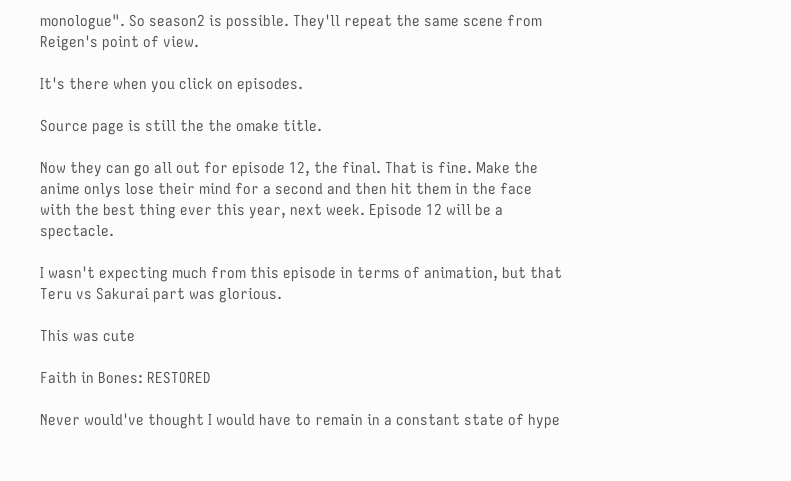monologue". So season2 is possible. They'll repeat the same scene from Reigen's point of view.

It's there when you click on episodes.

Source page is still the the omake title.

Now they can go all out for episode 12, the final. That is fine. Make the anime onlys lose their mind for a second and then hit them in the face with the best thing ever this year, next week. Episode 12 will be a spectacle.

I wasn't expecting much from this episode in terms of animation, but that Teru vs Sakurai part was glorious.

This was cute

Faith in Bones: RESTORED

Never would've thought I would have to remain in a constant state of hype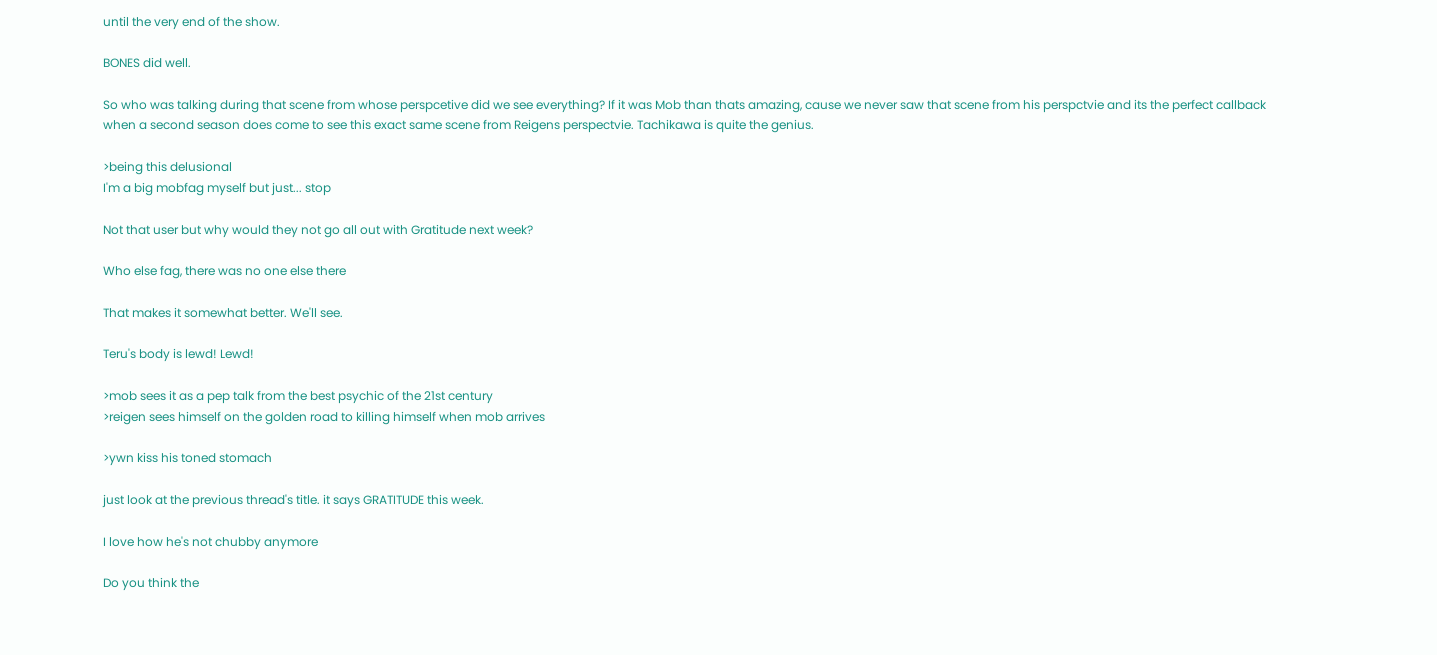until the very end of the show.

BONES did well.

So who was talking during that scene from whose perspcetive did we see everything? If it was Mob than thats amazing, cause we never saw that scene from his perspctvie and its the perfect callback when a second season does come to see this exact same scene from Reigens perspectvie. Tachikawa is quite the genius.

>being this delusional
I'm a big mobfag myself but just... stop

Not that user but why would they not go all out with Gratitude next week?

Who else fag, there was no one else there

That makes it somewhat better. We'll see.

Teru's body is lewd! Lewd!

>mob sees it as a pep talk from the best psychic of the 21st century
>reigen sees himself on the golden road to killing himself when mob arrives

>ywn kiss his toned stomach

just look at the previous thread's title. it says GRATITUDE this week.

I love how he's not chubby anymore

Do you think the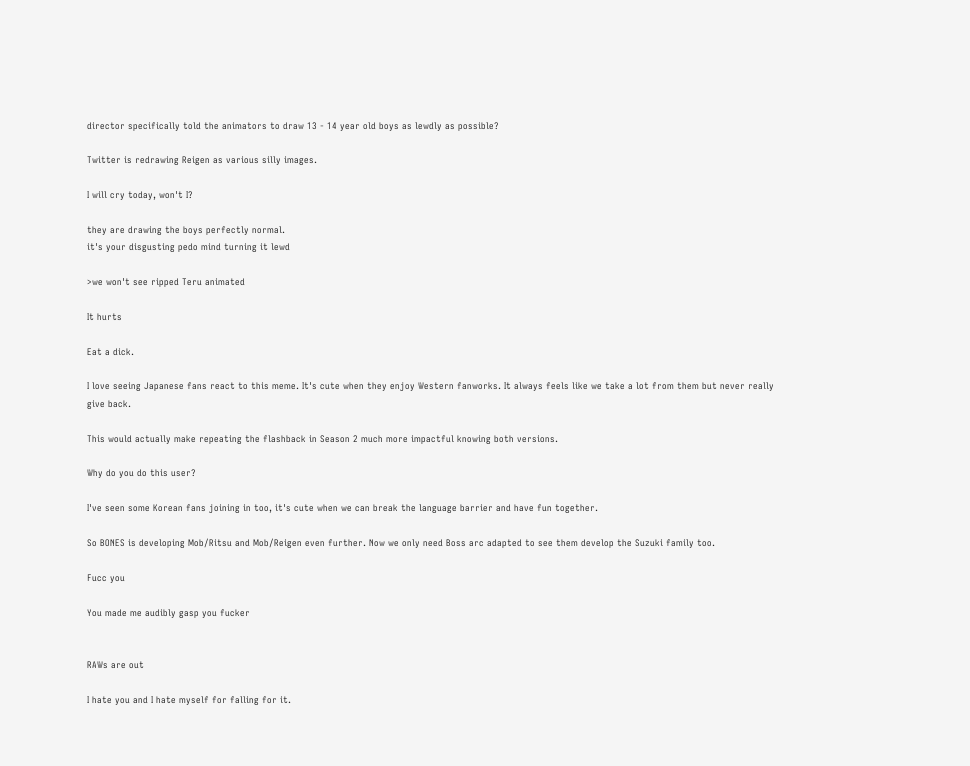director specifically told the animators to draw 13 - 14 year old boys as lewdly as possible?

Twitter is redrawing Reigen as various silly images.

I will cry today, won't I?

they are drawing the boys perfectly normal.
it's your disgusting pedo mind turning it lewd

>we won't see ripped Teru animated

It hurts

Eat a dick.

I love seeing Japanese fans react to this meme. It's cute when they enjoy Western fanworks. It always feels like we take a lot from them but never really give back.

This would actually make repeating the flashback in Season 2 much more impactful knowing both versions.

Why do you do this user?

I've seen some Korean fans joining in too, it's cute when we can break the language barrier and have fun together.

So BONES is developing Mob/Ritsu and Mob/Reigen even further. Now we only need Boss arc adapted to see them develop the Suzuki family too.

Fucc you

You made me audibly gasp you fucker


RAWs are out

I hate you and I hate myself for falling for it.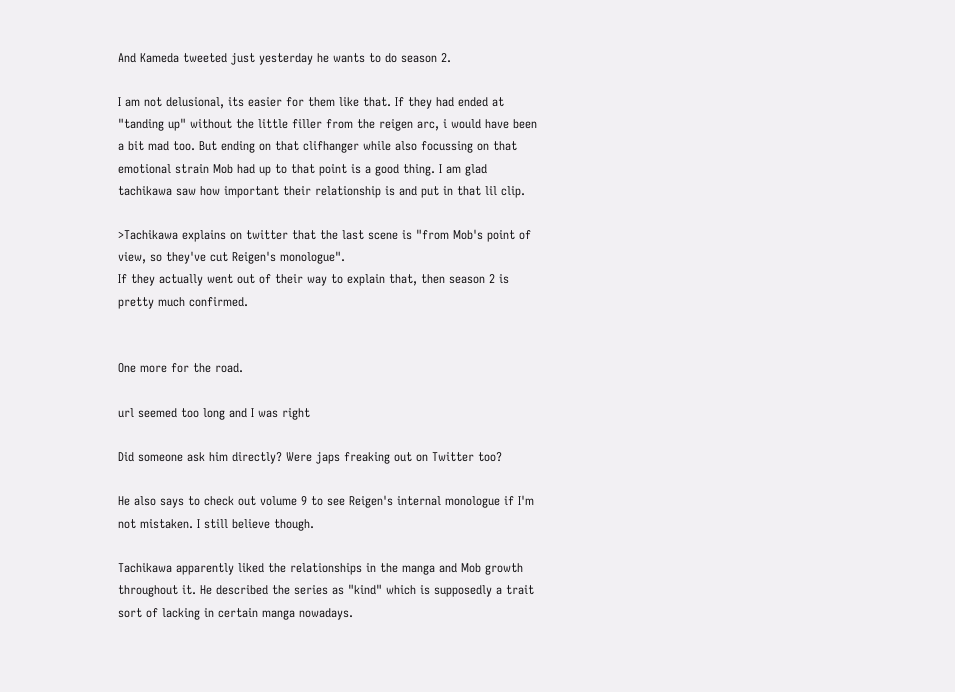And Kameda tweeted just yesterday he wants to do season 2.

I am not delusional, its easier for them like that. If they had ended at "tanding up" without the little filler from the reigen arc, i would have been a bit mad too. But ending on that clifhanger while also focussing on that emotional strain Mob had up to that point is a good thing. I am glad tachikawa saw how important their relationship is and put in that lil clip.

>Tachikawa explains on twitter that the last scene is "from Mob's point of view, so they've cut Reigen's monologue".
If they actually went out of their way to explain that, then season 2 is pretty much confirmed.


One more for the road.

url seemed too long and I was right

Did someone ask him directly? Were japs freaking out on Twitter too?

He also says to check out volume 9 to see Reigen's internal monologue if I'm not mistaken. I still believe though.

Tachikawa apparently liked the relationships in the manga and Mob growth throughout it. He described the series as "kind" which is supposedly a trait sort of lacking in certain manga nowadays.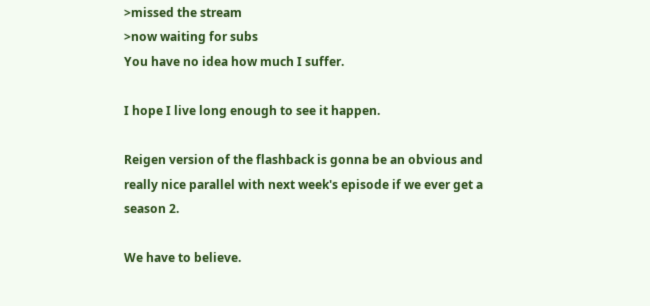>missed the stream
>now waiting for subs
You have no idea how much I suffer.

I hope I live long enough to see it happen.

Reigen version of the flashback is gonna be an obvious and really nice parallel with next week's episode if we ever get a season 2.

We have to believe.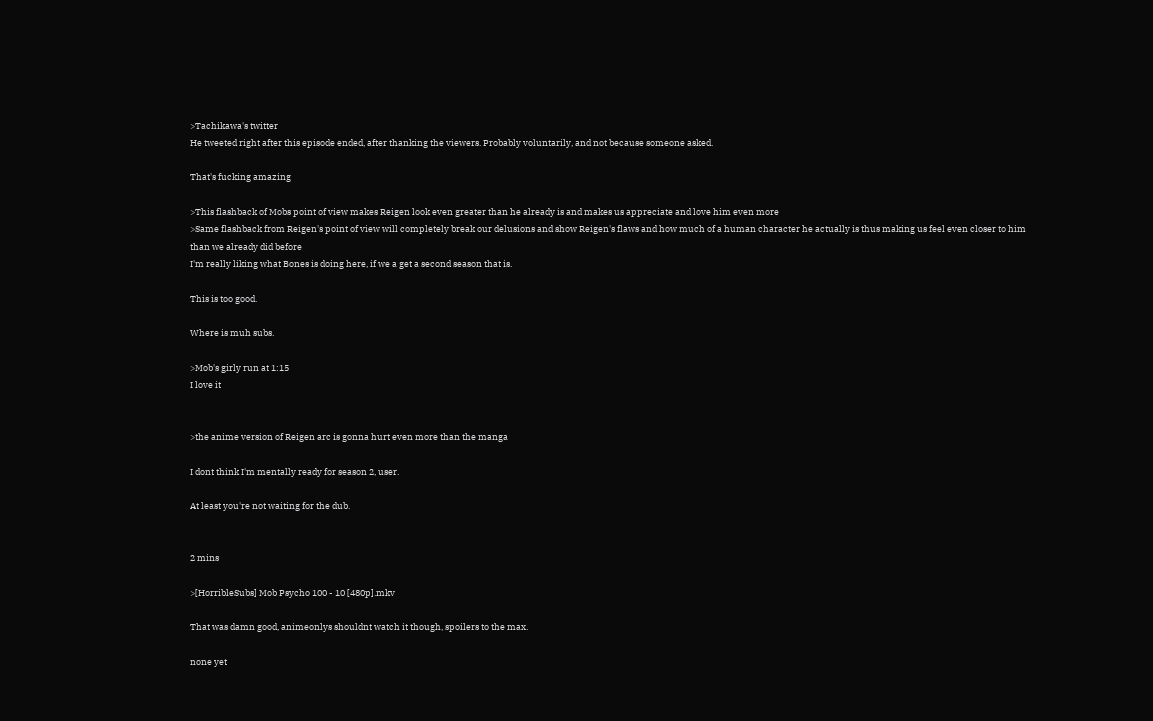>Tachikawa's twitter
He tweeted right after this episode ended, after thanking the viewers. Probably voluntarily, and not because someone asked.

That's fucking amazing

>This flashback of Mobs point of view makes Reigen look even greater than he already is and makes us appreciate and love him even more
>Same flashback from Reigen's point of view will completely break our delusions and show Reigen's flaws and how much of a human character he actually is thus making us feel even closer to him than we already did before
I'm really liking what Bones is doing here, if we a get a second season that is.

This is too good.

Where is muh subs.

>Mob's girly run at 1:15
I love it


>the anime version of Reigen arc is gonna hurt even more than the manga

I dont think I'm mentally ready for season 2, user.

At least you're not waiting for the dub.


2 mins

>[HorribleSubs] Mob Psycho 100 - 10 [480p].mkv

That was damn good, animeonlys shouldnt watch it though, spoilers to the max.

none yet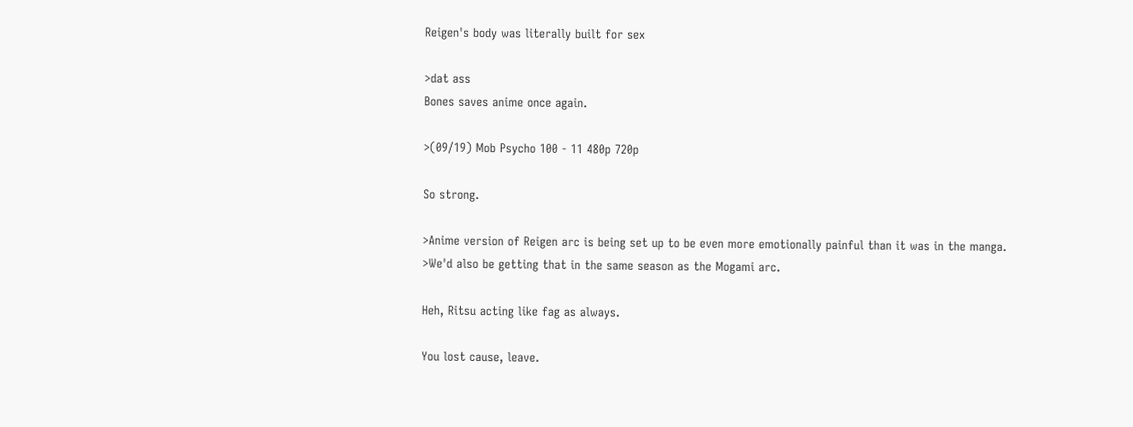Reigen's body was literally built for sex

>dat ass
Bones saves anime once again.

>(09/19) Mob Psycho 100 - 11 480p 720p

So strong.

>Anime version of Reigen arc is being set up to be even more emotionally painful than it was in the manga.
>We'd also be getting that in the same season as the Mogami arc.

Heh, Ritsu acting like fag as always.

You lost cause, leave.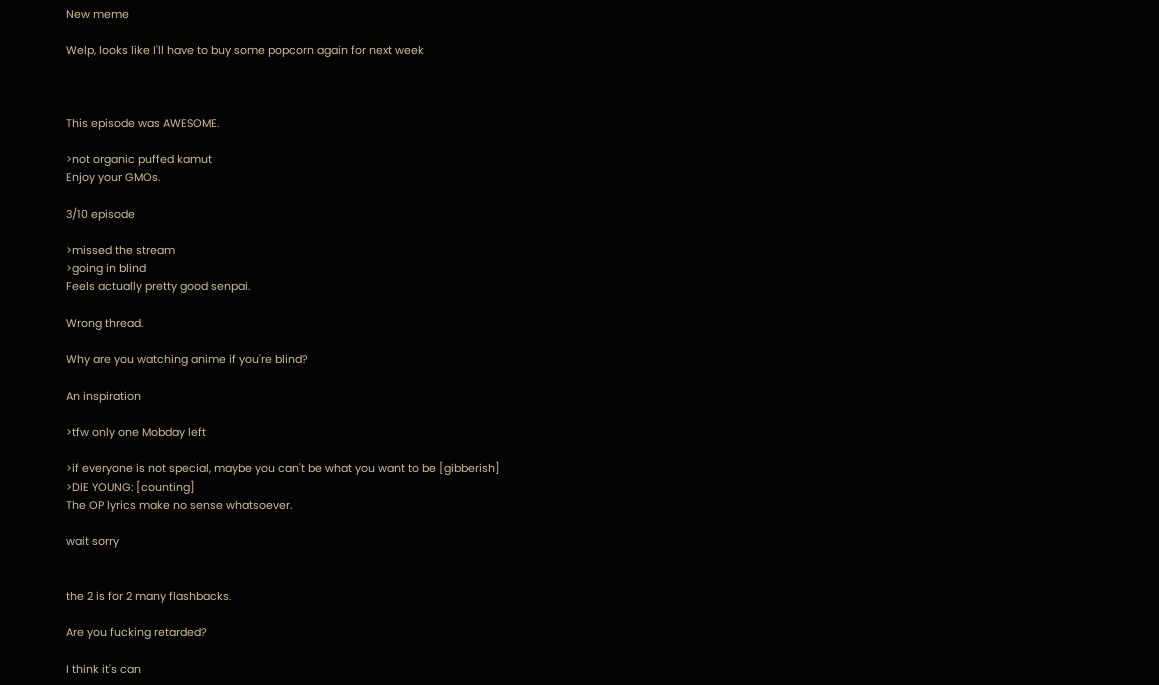New meme

Welp, looks like I'll have to buy some popcorn again for next week



This episode was AWESOME.

>not organic puffed kamut
Enjoy your GMOs.

3/10 episode

>missed the stream
>going in blind
Feels actually pretty good senpai.

Wrong thread.

Why are you watching anime if you're blind?

An inspiration

>tfw only one Mobday left

>if everyone is not special, maybe you can't be what you want to be [gibberish]
>DIE YOUNG: [counting]
The OP lyrics make no sense whatsoever.

wait sorry


the 2 is for 2 many flashbacks.

Are you fucking retarded?

I think it's can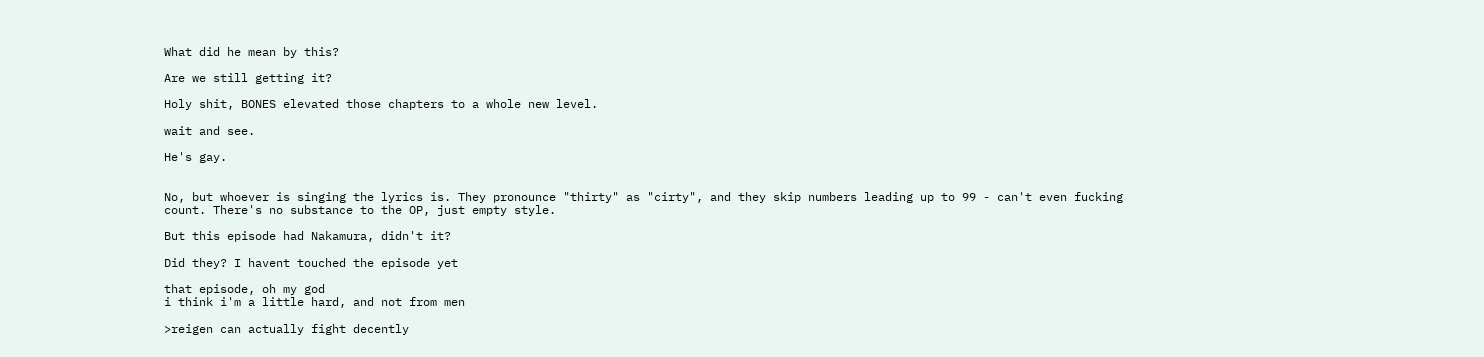What did he mean by this?

Are we still getting it?

Holy shit, BONES elevated those chapters to a whole new level.

wait and see.

He's gay.


No, but whoever is singing the lyrics is. They pronounce "thirty" as "cirty", and they skip numbers leading up to 99 - can't even fucking count. There's no substance to the OP, just empty style.

But this episode had Nakamura, didn't it?

Did they? I havent touched the episode yet

that episode, oh my god
i think i'm a little hard, and not from men

>reigen can actually fight decently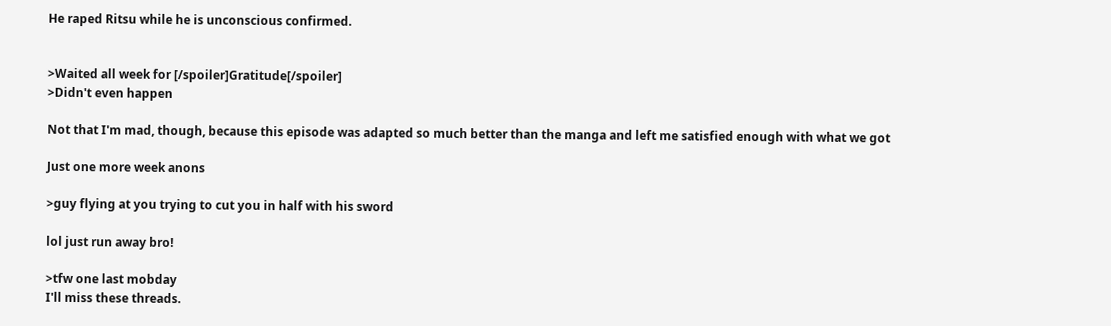He raped Ritsu while he is unconscious confirmed.


>Waited all week for [/spoiler]Gratitude[/spoiler]
>Didn't even happen

Not that I'm mad, though, because this episode was adapted so much better than the manga and left me satisfied enough with what we got

Just one more week anons

>guy flying at you trying to cut you in half with his sword

lol just run away bro!

>tfw one last mobday
I'll miss these threads.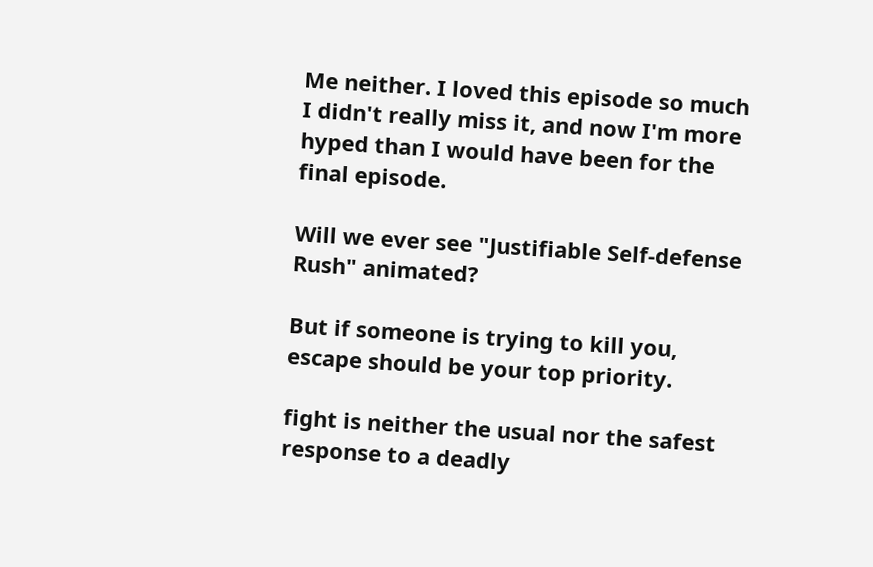Me neither. I loved this episode so much I didn't really miss it, and now I'm more hyped than I would have been for the final episode.

Will we ever see "Justifiable Self-defense Rush" animated?

But if someone is trying to kill you, escape should be your top priority.

fight is neither the usual nor the safest response to a deadly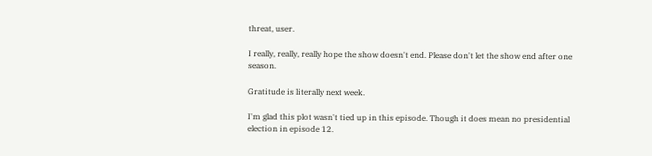threat, user.

I really, really, really hope the show doesn't end. Please don't let the show end after one season.

Gratitude is literally next week.

I'm glad this plot wasn't tied up in this episode. Though it does mean no presidential election in episode 12.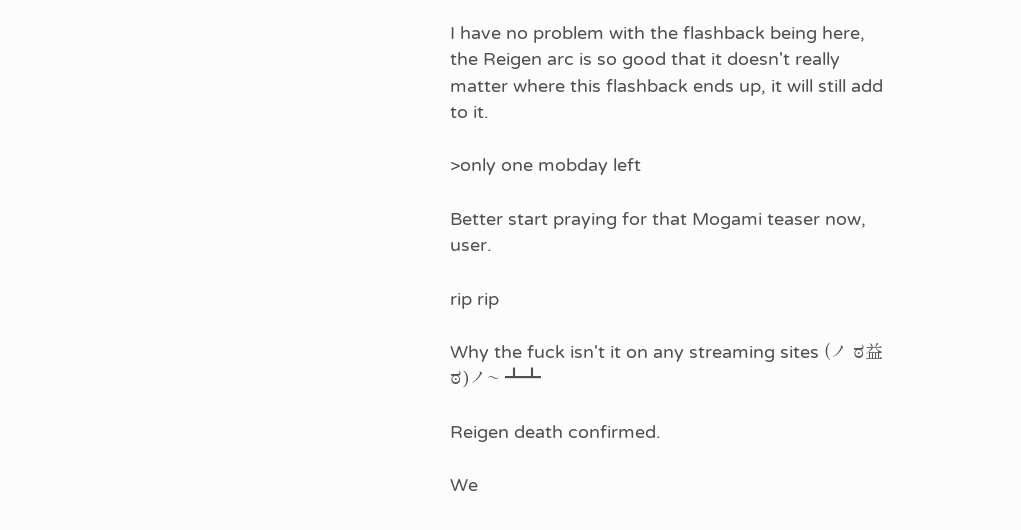I have no problem with the flashback being here, the Reigen arc is so good that it doesn't really matter where this flashback ends up, it will still add to it.

>only one mobday left

Better start praying for that Mogami teaser now, user.

rip rip

Why the fuck isn't it on any streaming sites (ノ ಠ益ಠ)ノ~ ┻┻

Reigen death confirmed.

We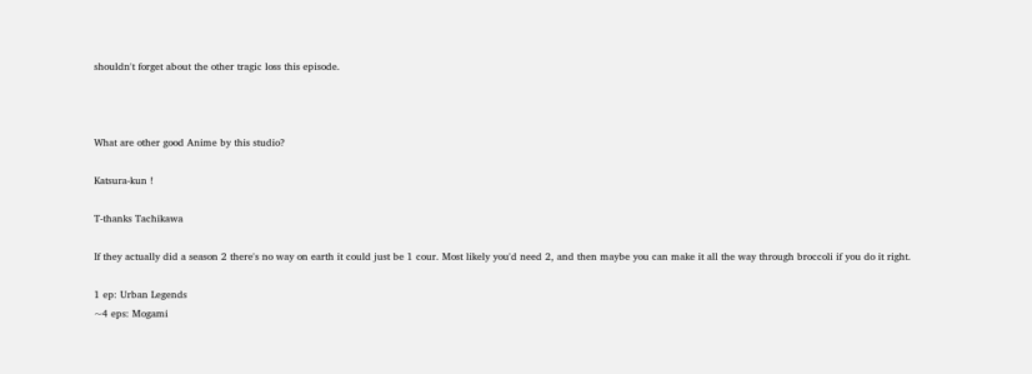shouldn't forget about the other tragic loss this episode.



What are other good Anime by this studio?

Katsura-kun !

T-thanks Tachikawa

If they actually did a season 2 there's no way on earth it could just be 1 cour. Most likely you'd need 2, and then maybe you can make it all the way through broccoli if you do it right.

1 ep: Urban Legends
~4 eps: Mogami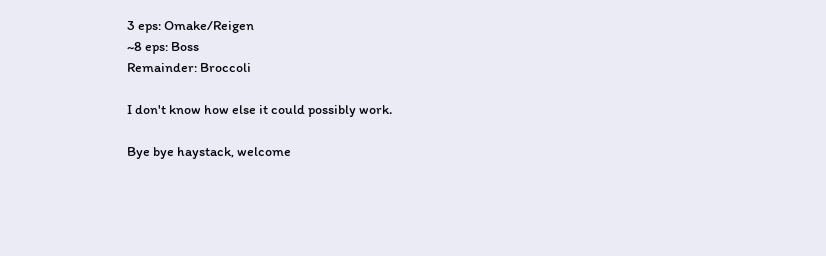3 eps: Omake/Reigen
~8 eps: Boss
Remainder: Broccoli

I don't know how else it could possibly work.

Bye bye haystack, welcome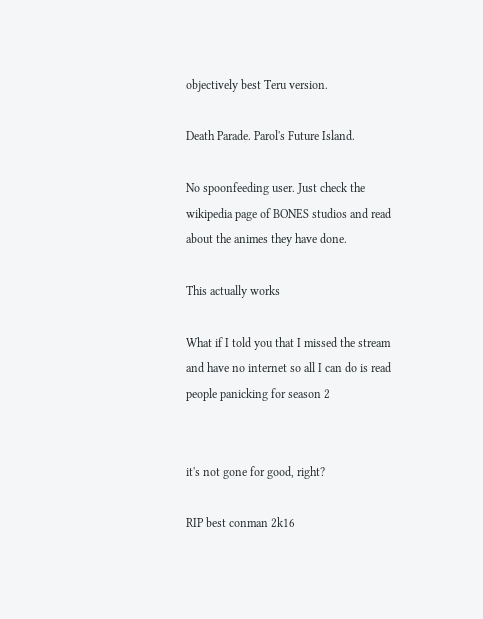objectively best Teru version.

Death Parade. Parol's Future Island.

No spoonfeeding user. Just check the wikipedia page of BONES studios and read about the animes they have done.

This actually works

What if I told you that I missed the stream and have no internet so all I can do is read people panicking for season 2


it's not gone for good, right?

RIP best conman 2k16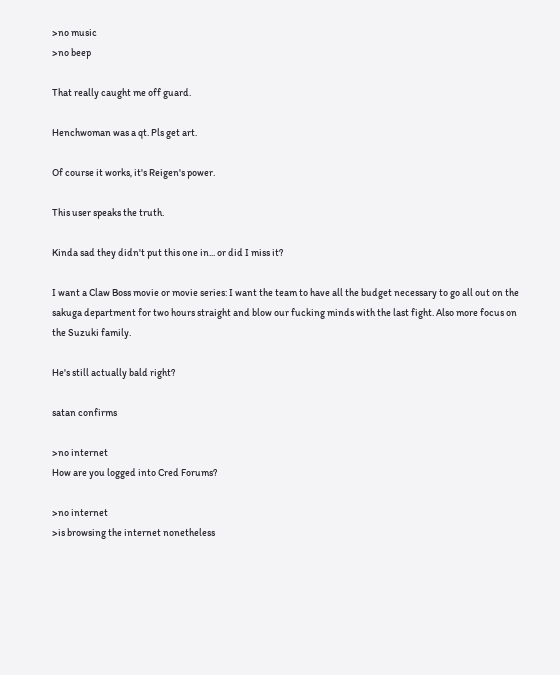>no music
>no beep

That really caught me off guard.

Henchwoman was a qt. Pls get art.

Of course it works, it's Reigen's power.

This user speaks the truth.

Kinda sad they didn't put this one in... or did I miss it?

I want a Claw Boss movie or movie series: I want the team to have all the budget necessary to go all out on the sakuga department for two hours straight and blow our fucking minds with the last fight. Also more focus on the Suzuki family.

He's still actually bald right?

satan confirms

>no internet
How are you logged into Cred Forums?

>no internet
>is browsing the internet nonetheless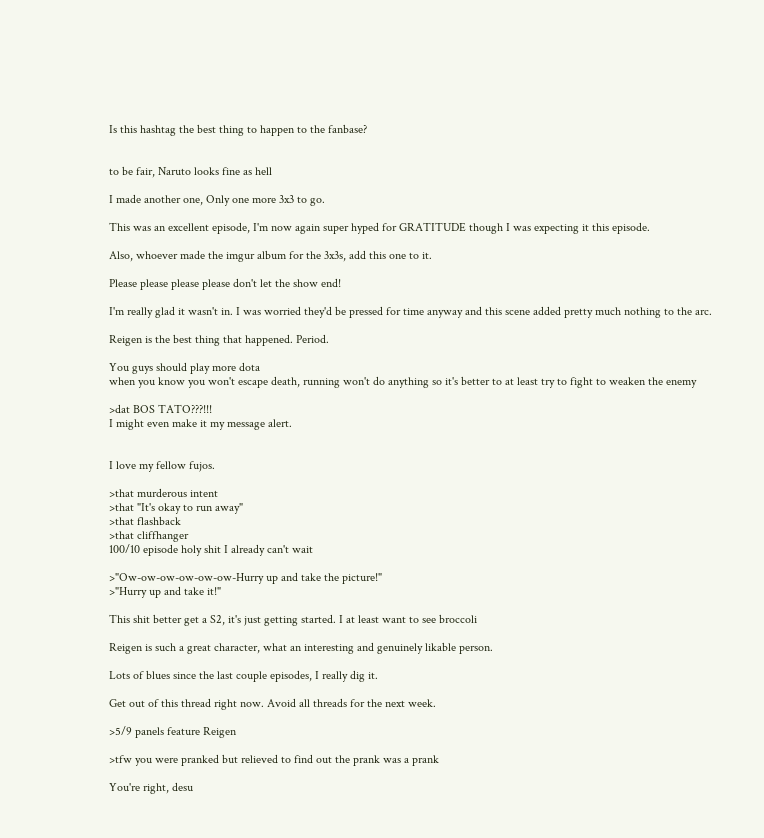Is this hashtag the best thing to happen to the fanbase?


to be fair, Naruto looks fine as hell

I made another one, Only one more 3x3 to go.

This was an excellent episode, I'm now again super hyped for GRATITUDE though I was expecting it this episode.

Also, whoever made the imgur album for the 3x3s, add this one to it.

Please please please please don't let the show end!

I'm really glad it wasn't in. I was worried they'd be pressed for time anyway and this scene added pretty much nothing to the arc.

Reigen is the best thing that happened. Period.

You guys should play more dota
when you know you won't escape death, running won't do anything so it's better to at least try to fight to weaken the enemy

>dat BOS TATO???!!!
I might even make it my message alert.


I love my fellow fujos.

>that murderous intent
>that "It's okay to run away"
>that flashback
>that cliffhanger
100/10 episode holy shit I already can't wait

>"Ow-ow-ow-ow-ow-ow-Hurry up and take the picture!"
>"Hurry up and take it!"

This shit better get a S2, it's just getting started. I at least want to see broccoli

Reigen is such a great character, what an interesting and genuinely likable person.

Lots of blues since the last couple episodes, I really dig it.

Get out of this thread right now. Avoid all threads for the next week.

>5/9 panels feature Reigen

>tfw you were pranked but relieved to find out the prank was a prank

You're right, desu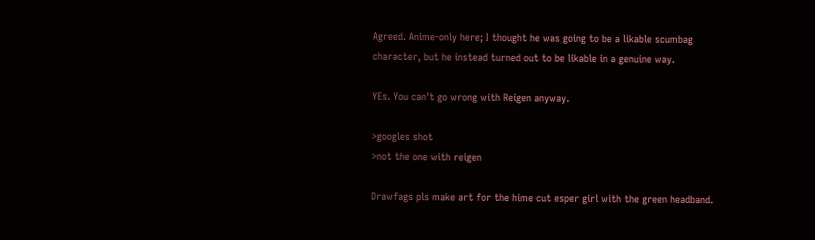Agreed. Anime-only here; I thought he was going to be a likable scumbag character, but he instead turned out to be likable in a genuine way.

YEs. You can't go wrong with Reigen anyway.

>googles shot
>not the one with reigen

Drawfags pls make art for the hime cut esper girl with the green headband.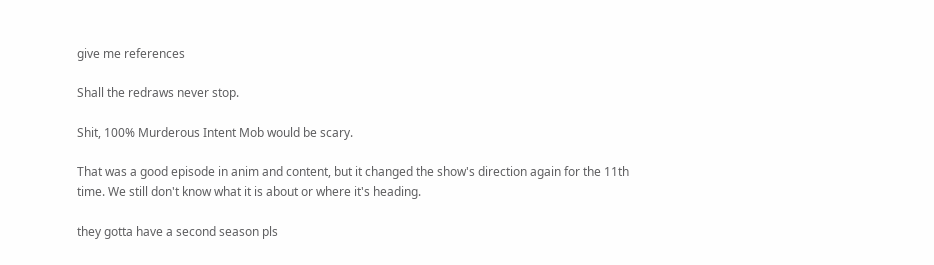give me references

Shall the redraws never stop.

Shit, 100% Murderous Intent Mob would be scary.

That was a good episode in anim and content, but it changed the show's direction again for the 11th time. We still don't know what it is about or where it's heading.

they gotta have a second season pls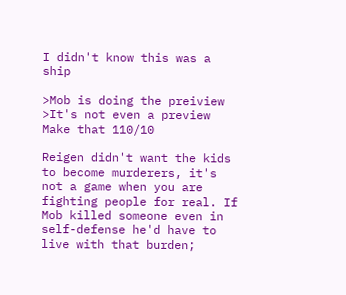I didn't know this was a ship

>Mob is doing the preiview
>It's not even a preview
Make that 110/10

Reigen didn't want the kids to become murderers, it's not a game when you are fighting people for real. If Mob killed someone even in self-defense he'd have to live with that burden;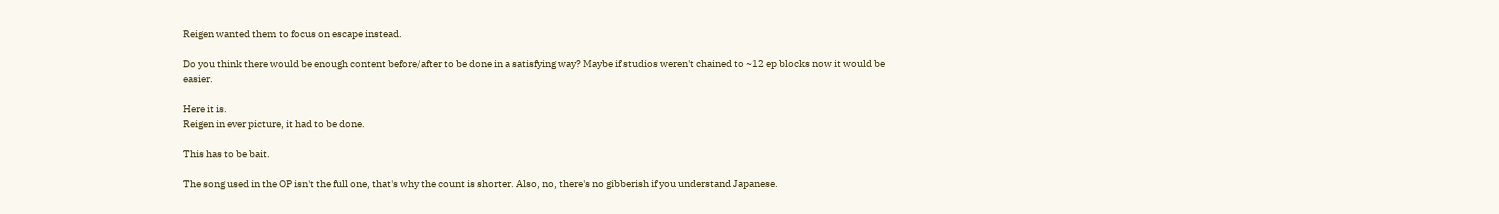Reigen wanted them to focus on escape instead.

Do you think there would be enough content before/after to be done in a satisfying way? Maybe if studios weren't chained to ~12 ep blocks now it would be easier.

Here it is.
Reigen in ever picture, it had to be done.

This has to be bait.

The song used in the OP isn't the full one, that's why the count is shorter. Also, no, there's no gibberish if you understand Japanese.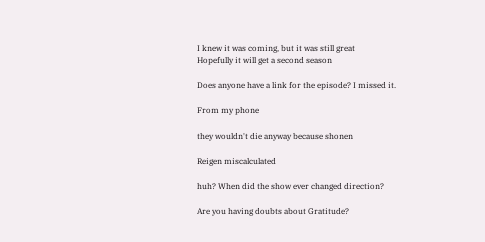I knew it was coming, but it was still great
Hopefully it will get a second season

Does anyone have a link for the episode? I missed it.

From my phone

they wouldn't die anyway because shonen

Reigen miscalculated

huh? When did the show ever changed direction?

Are you having doubts about Gratitude?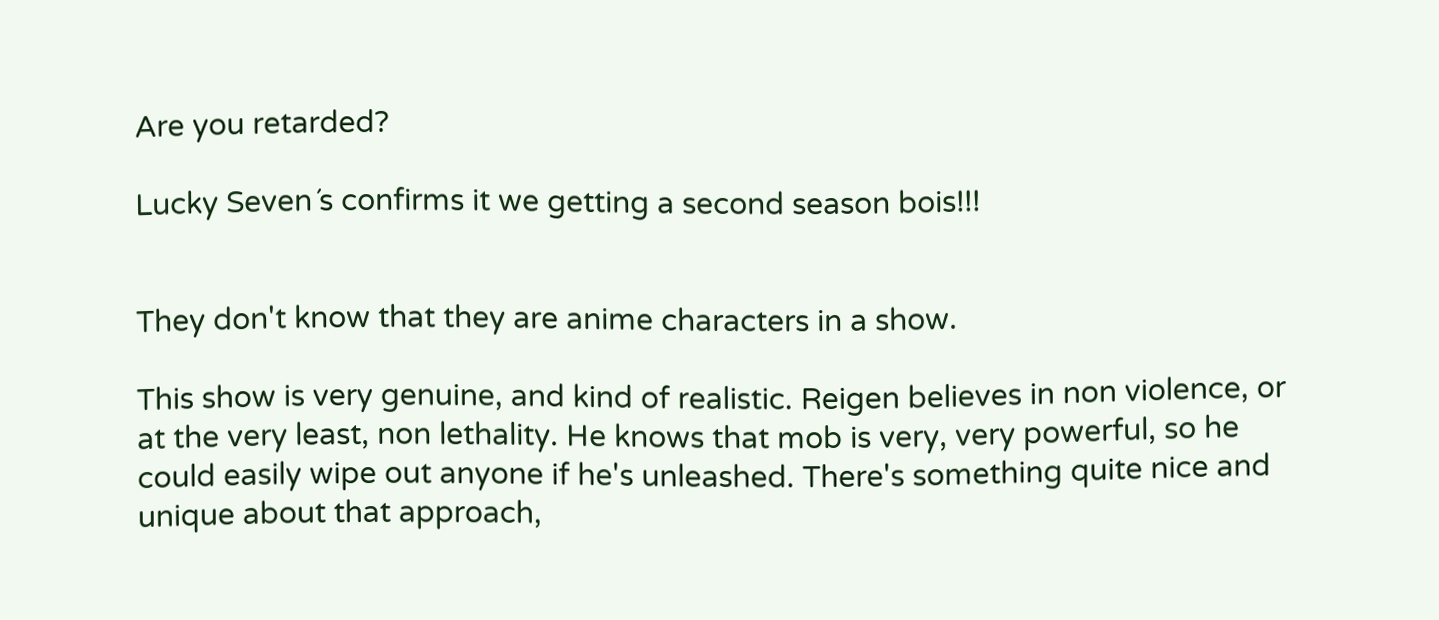Are you retarded?

Lucky Seven´s confirms it we getting a second season bois!!!


They don't know that they are anime characters in a show.

This show is very genuine, and kind of realistic. Reigen believes in non violence, or at the very least, non lethality. He knows that mob is very, very powerful, so he could easily wipe out anyone if he's unleashed. There's something quite nice and unique about that approach,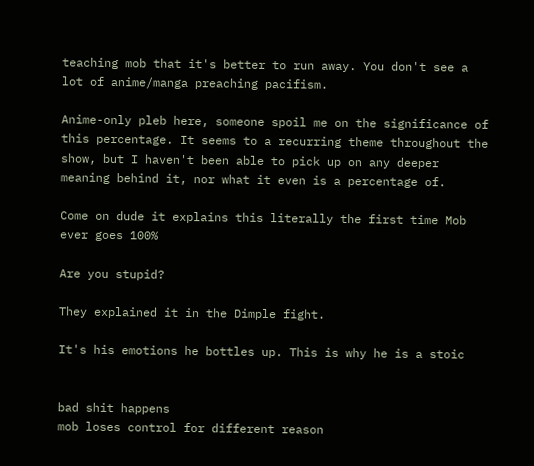teaching mob that it's better to run away. You don't see a lot of anime/manga preaching pacifism.

Anime-only pleb here, someone spoil me on the significance of this percentage. It seems to a recurring theme throughout the show, but I haven't been able to pick up on any deeper meaning behind it, nor what it even is a percentage of.

Come on dude it explains this literally the first time Mob ever goes 100%

Are you stupid?

They explained it in the Dimple fight.

It's his emotions he bottles up. This is why he is a stoic


bad shit happens
mob loses control for different reason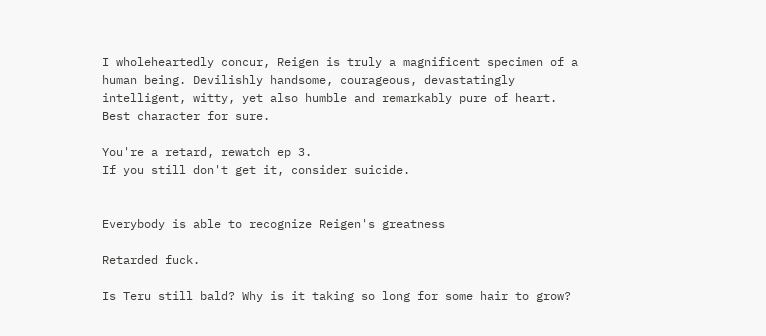I wholeheartedly concur, Reigen is truly a magnificent specimen of a human being. Devilishly handsome, courageous, devastatingly intelligent, witty, yet also humble and remarkably pure of heart. Best character for sure.

You're a retard, rewatch ep 3.
If you still don't get it, consider suicide.


Everybody is able to recognize Reigen's greatness

Retarded fuck.

Is Teru still bald? Why is it taking so long for some hair to grow?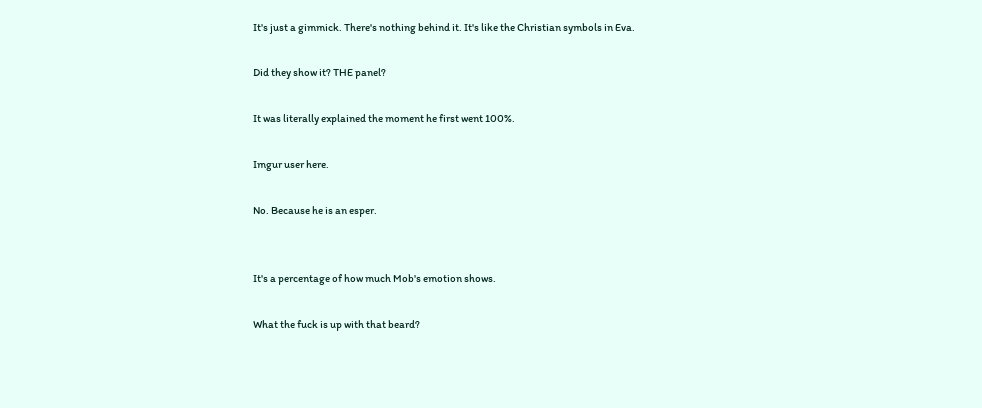It's just a gimmick. There's nothing behind it. It's like the Christian symbols in Eva.

Did they show it? THE panel?

It was literally explained the moment he first went 100%.

Imgur user here.

No. Because he is an esper.


It's a percentage of how much Mob's emotion shows.

What the fuck is up with that beard?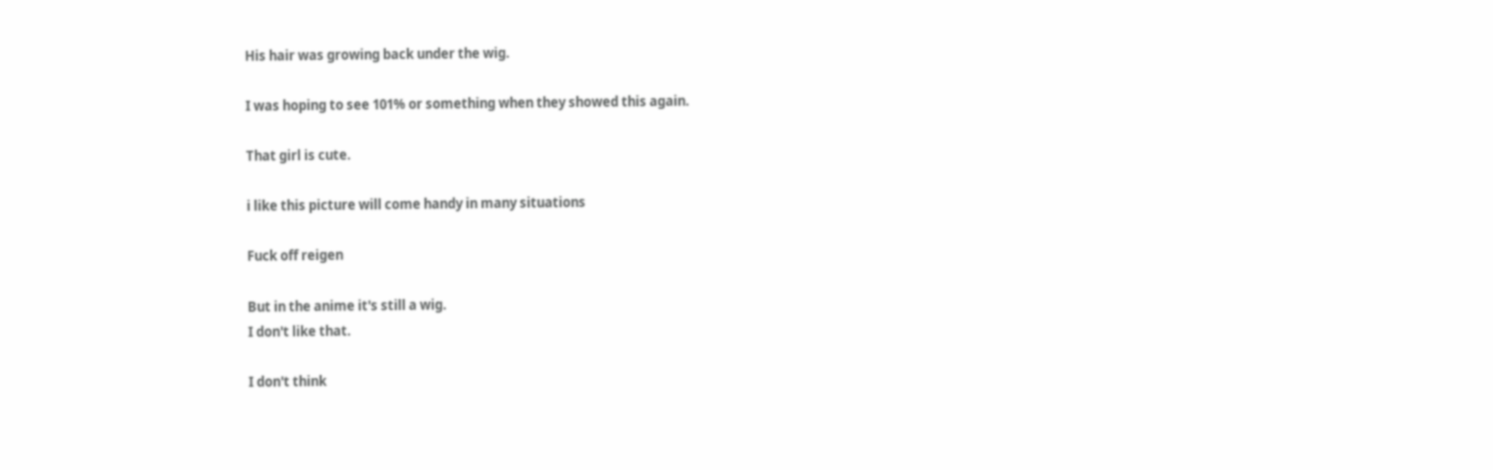His hair was growing back under the wig.

I was hoping to see 101% or something when they showed this again.

That girl is cute.

i like this picture will come handy in many situations

Fuck off reigen

But in the anime it's still a wig.
I don't like that.

I don't think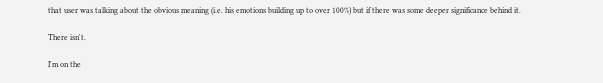that user was talking about the obvious meaning (i.e. his emotions building up to over 100%) but if there was some deeper significance behind it.

There isn't.

I'm on the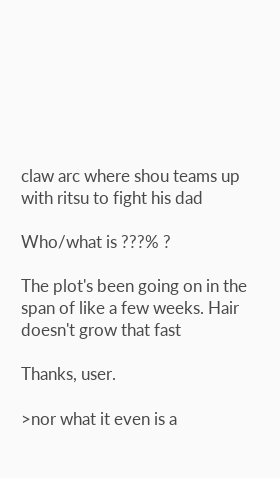claw arc where shou teams up with ritsu to fight his dad

Who/what is ???% ?

The plot's been going on in the span of like a few weeks. Hair doesn't grow that fast

Thanks, user.

>nor what it even is a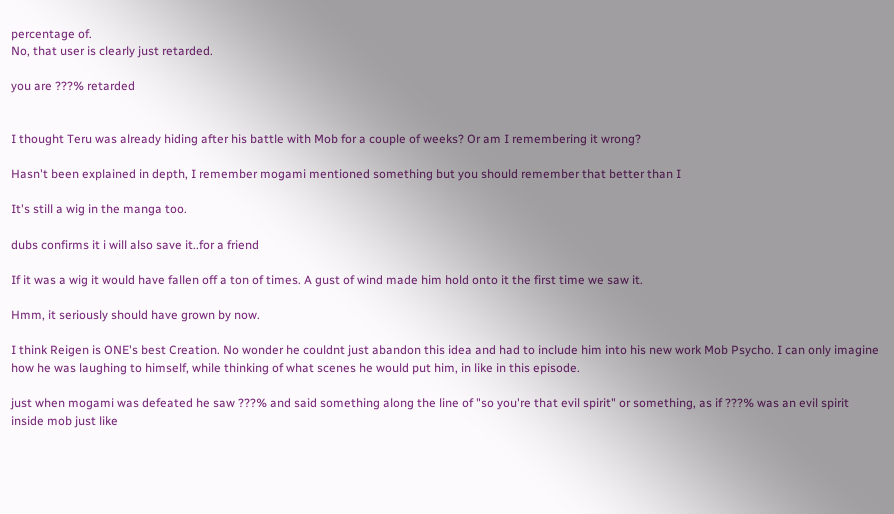percentage of.
No, that user is clearly just retarded.

you are ???% retarded


I thought Teru was already hiding after his battle with Mob for a couple of weeks? Or am I remembering it wrong?

Hasn't been explained in depth, I remember mogami mentioned something but you should remember that better than I

It's still a wig in the manga too.

dubs confirms it i will also save it..for a friend

If it was a wig it would have fallen off a ton of times. A gust of wind made him hold onto it the first time we saw it.

Hmm, it seriously should have grown by now.

I think Reigen is ONE's best Creation. No wonder he couldnt just abandon this idea and had to include him into his new work Mob Psycho. I can only imagine how he was laughing to himself, while thinking of what scenes he would put him, in like in this episode.

just when mogami was defeated he saw ???% and said something along the line of "so you're that evil spirit" or something, as if ???% was an evil spirit inside mob just like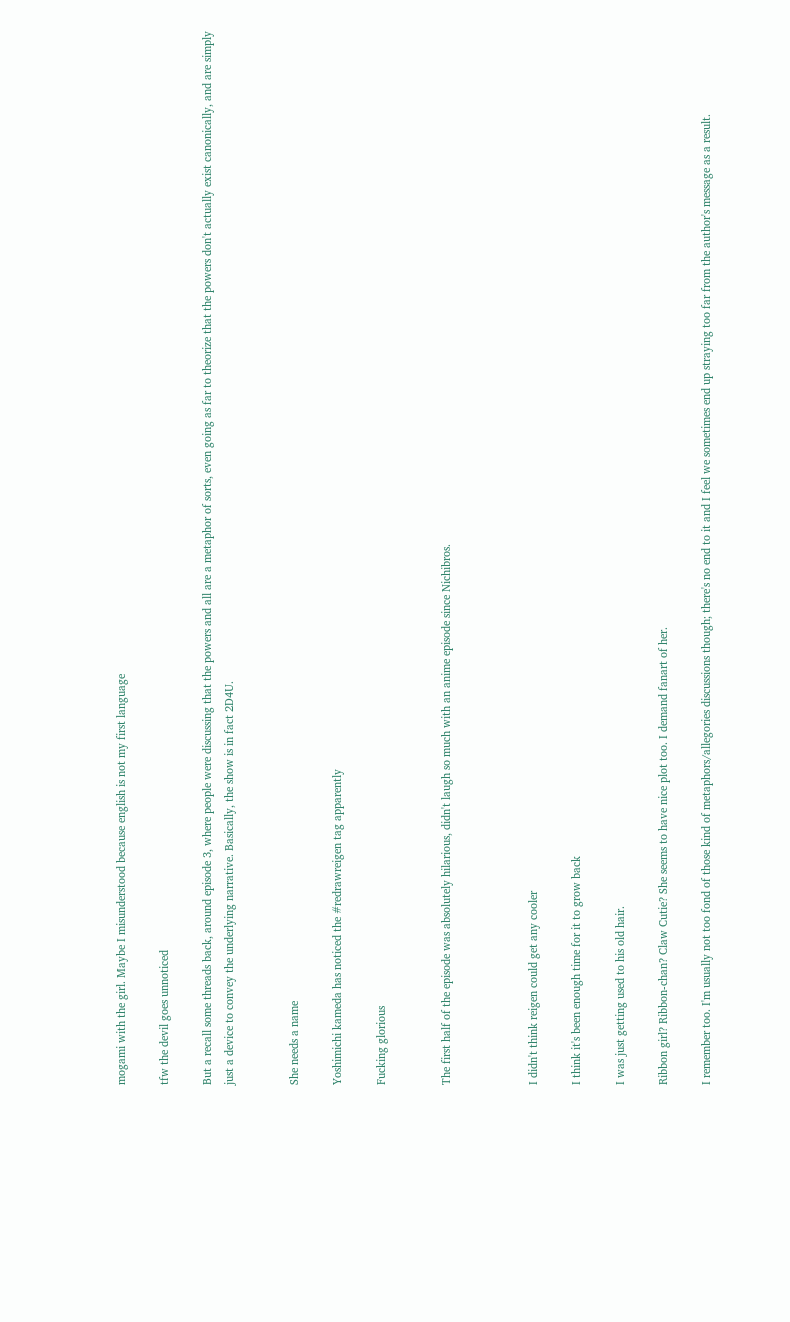mogami with the girl. Maybe I misunderstood because english is not my first language

tfw the devil goes unnoticed

But a recall some threads back, around episode 3, where people were discussing that the powers and all are a metaphor of sorts, even going as far to theorize that the powers don't actually exist canonically, and are simply just a device to convey the underlying narrative. Basically, the show is in fact 2D4U.


She needs a name

Yoshimichi kameda has noticed the #redrawreigen tag apparently

Fucking glorious


The first half of the episode was absolutely hilarious, didn't laugh so much with an anime episode since Nichibros.



I didn't think reigen could get any cooler

I think it's been enough time for it to grow back

I was just getting used to his old hair.

Ribbon girl? Ribbon-chan? Claw Cutie? She seems to have nice plot too. I demand fanart of her.

I remember too. I'm usually not too fond of those kind of metaphors/allegories discussions though; there's no end to it and I feel we sometimes end up straying too far from the author's message as a result.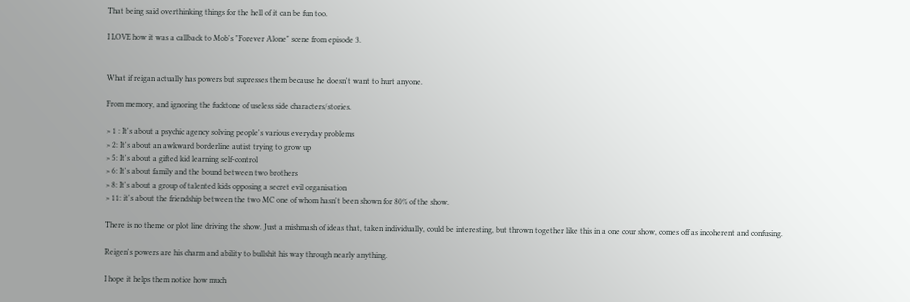That being said overthinking things for the hell of it can be fun too.

I LOVE how it was a callback to Mob's "Forever Alone" scene from episode 3.


What if reigan actually has powers but supresses them because he doesn't want to hurt anyone.

From memory, and ignoring the fucktone of useless side characters/stories.

> 1 : It's about a psychic agency solving people's various everyday problems
> 2: It's about an awkward borderline autist trying to grow up
> 5: It's about a gifted kid learning self-control
> 6: It's about family and the bound between two brothers
> 8: It's about a group of talented kids opposing a secret evil organisation
> 11: it's about the friendship between the two MC one of whom hasn't been shown for 80% of the show.

There is no theme or plot line driving the show. Just a mishmash of ideas that, taken individually, could be interesting, but thrown together like this in a one cour show, comes off as incoherent and confusing.

Reigen's powers are his charm and ability to bullshit his way through nearly anything.

I hope it helps them notice how much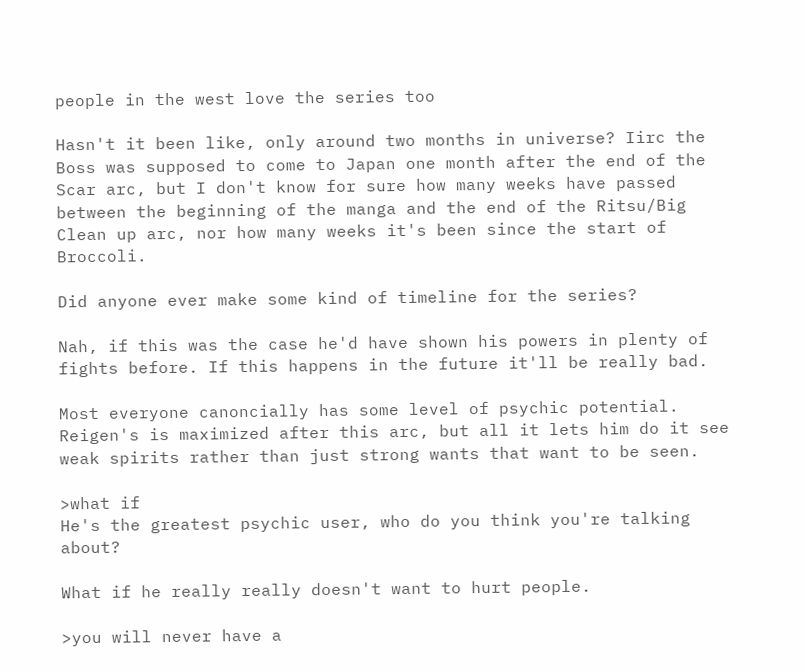people in the west love the series too

Hasn't it been like, only around two months in universe? Iirc the Boss was supposed to come to Japan one month after the end of the Scar arc, but I don't know for sure how many weeks have passed between the beginning of the manga and the end of the Ritsu/Big Clean up arc, nor how many weeks it's been since the start of Broccoli.

Did anyone ever make some kind of timeline for the series?

Nah, if this was the case he'd have shown his powers in plenty of fights before. If this happens in the future it'll be really bad.

Most everyone canoncially has some level of psychic potential. Reigen's is maximized after this arc, but all it lets him do it see weak spirits rather than just strong wants that want to be seen.

>what if
He's the greatest psychic user, who do you think you're talking about?

What if he really really doesn't want to hurt people.

>you will never have a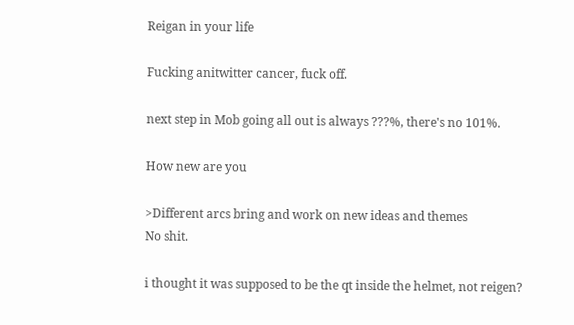Reigan in your life

Fucking anitwitter cancer, fuck off.

next step in Mob going all out is always ???%, there's no 101%.

How new are you

>Different arcs bring and work on new ideas and themes
No shit.

i thought it was supposed to be the qt inside the helmet, not reigen?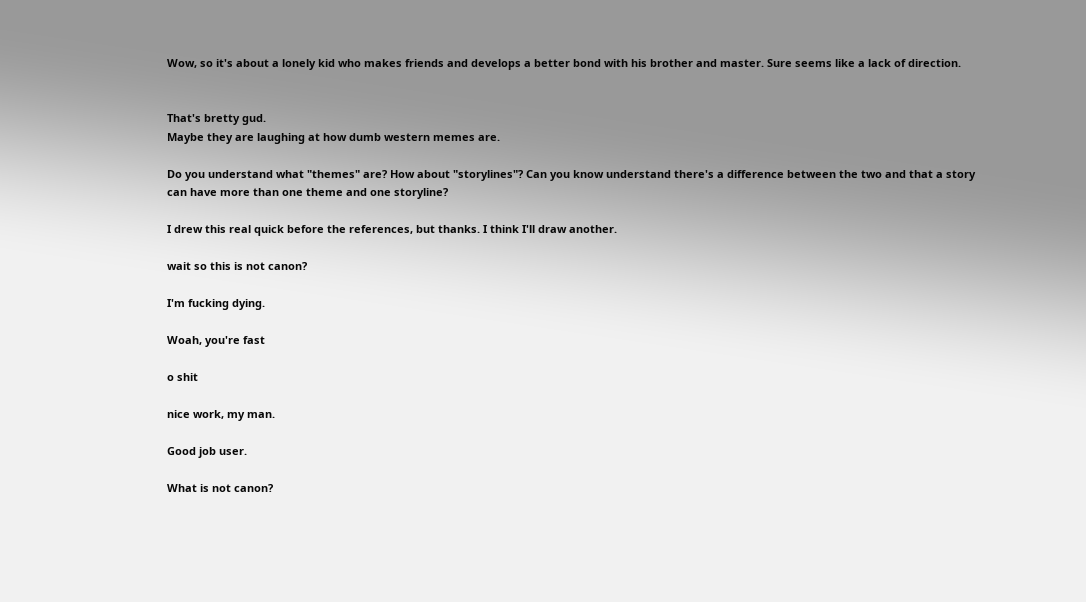Wow, so it's about a lonely kid who makes friends and develops a better bond with his brother and master. Sure seems like a lack of direction.


That's bretty gud.
Maybe they are laughing at how dumb western memes are.

Do you understand what "themes" are? How about "storylines"? Can you know understand there's a difference between the two and that a story can have more than one theme and one storyline?

I drew this real quick before the references, but thanks. I think I'll draw another.

wait so this is not canon?

I'm fucking dying.

Woah, you're fast

o shit

nice work, my man.

Good job user.

What is not canon?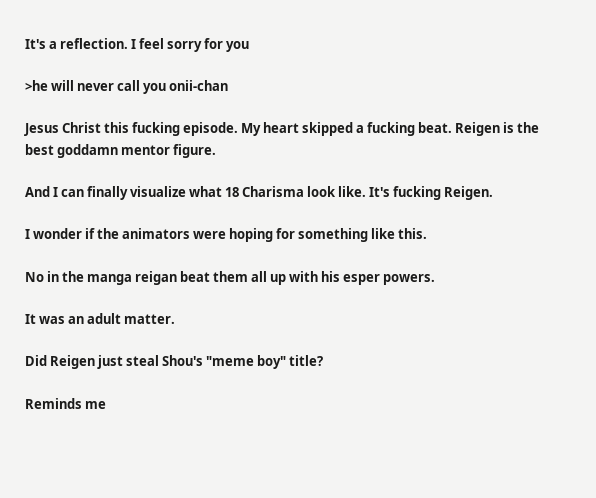It's a reflection. I feel sorry for you

>he will never call you onii-chan

Jesus Christ this fucking episode. My heart skipped a fucking beat. Reigen is the best goddamn mentor figure.

And I can finally visualize what 18 Charisma look like. It's fucking Reigen.

I wonder if the animators were hoping for something like this.

No in the manga reigan beat them all up with his esper powers.

It was an adult matter.

Did Reigen just steal Shou's "meme boy" title?

Reminds me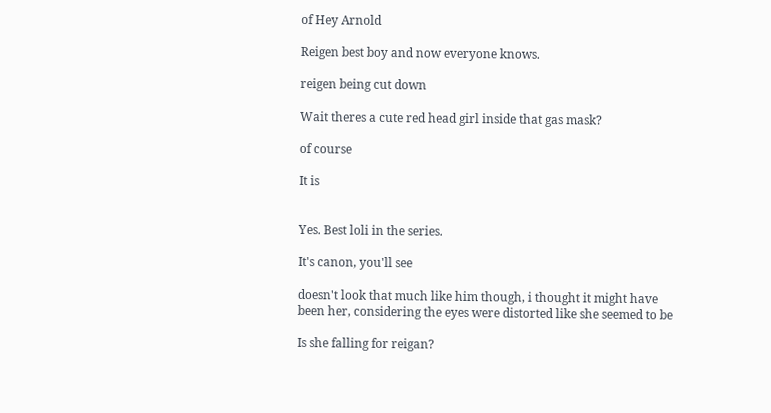of Hey Arnold

Reigen best boy and now everyone knows.

reigen being cut down

Wait theres a cute red head girl inside that gas mask?

of course

It is


Yes. Best loli in the series.

It's canon, you'll see

doesn't look that much like him though, i thought it might have been her, considering the eyes were distorted like she seemed to be

Is she falling for reigan?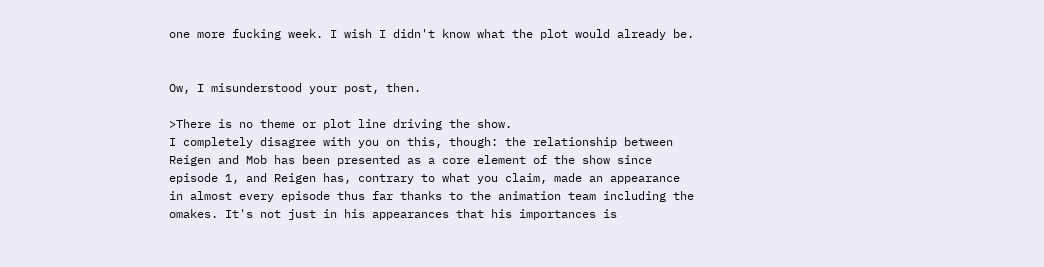one more fucking week. I wish I didn't know what the plot would already be.


Ow, I misunderstood your post, then.

>There is no theme or plot line driving the show.
I completely disagree with you on this, though: the relationship between Reigen and Mob has been presented as a core element of the show since episode 1, and Reigen has, contrary to what you claim, made an appearance in almost every episode thus far thanks to the animation team including the omakes. It's not just in his appearances that his importances is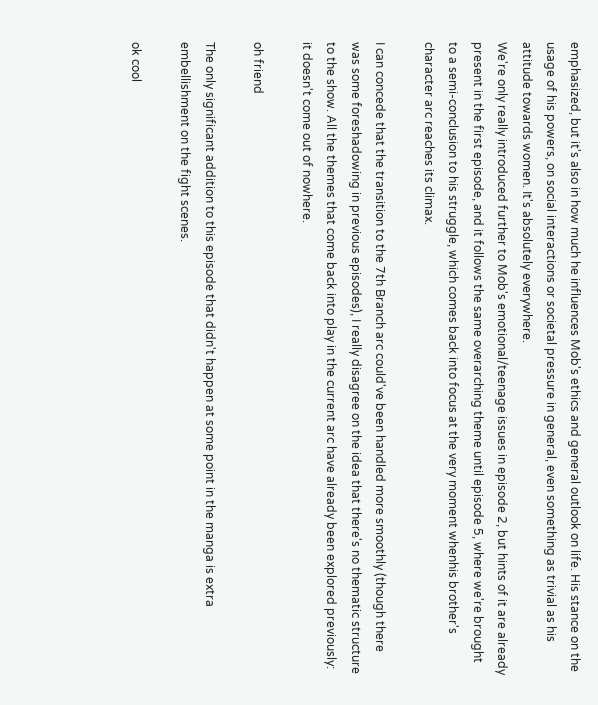emphasized, but it's also in how much he influences Mob's ethics and general outlook on life. His stance on the usage of his powers, on social interactions or societal pressure in general, even something as trivial as his attitude towards women. It's absolutely everywhere.
We're only really introduced further to Mob's emotional/teenage issues in episode 2, but hints of it are already present in the first episode, and it follows the same overarching theme until episode 5, where we're brought to a semi-conclusion to his struggle, which comes back into focus at the very moment whenhis brother's character arc reaches its climax.

I can concede that the transition to the 7th Branch arc could've been handled more smoothly (though there was some foreshadowing in previous episodes), I really disagree on the idea that there's no thematic structure to the show. All the themes that come back into play in the current arc have already been explored previously: it doesn't come out of nowhere.

oh friend

The only significant addition to this episode that didn't happen at some point in the manga is extra embellishment on the fight scenes.

ok cool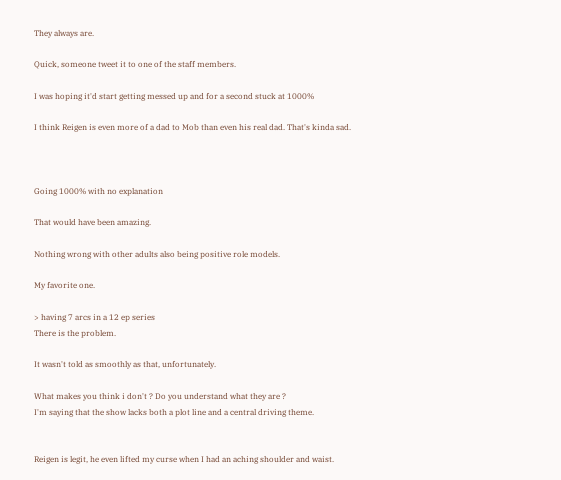They always are.

Quick, someone tweet it to one of the staff members.

I was hoping it'd start getting messed up and for a second stuck at 1000%

I think Reigen is even more of a dad to Mob than even his real dad. That's kinda sad.



Going 1000% with no explanation

That would have been amazing.

Nothing wrong with other adults also being positive role models.

My favorite one.

> having 7 arcs in a 12 ep series
There is the problem.

It wasn't told as smoothly as that, unfortunately.

What makes you think i don't ? Do you understand what they are ?
I'm saying that the show lacks both a plot line and a central driving theme.


Reigen is legit, he even lifted my curse when I had an aching shoulder and waist.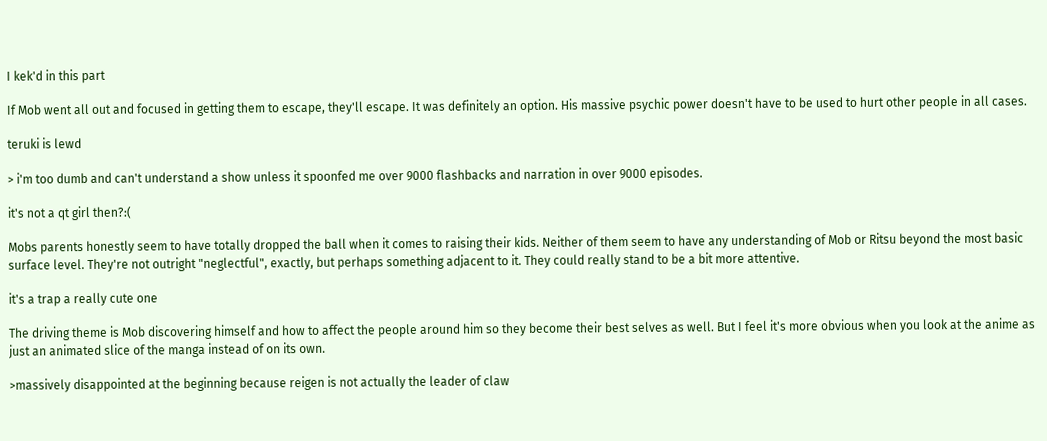I kek'd in this part

If Mob went all out and focused in getting them to escape, they'll escape. It was definitely an option. His massive psychic power doesn't have to be used to hurt other people in all cases.

teruki is lewd

> i'm too dumb and can't understand a show unless it spoonfed me over 9000 flashbacks and narration in over 9000 episodes.

it's not a qt girl then?:(

Mobs parents honestly seem to have totally dropped the ball when it comes to raising their kids. Neither of them seem to have any understanding of Mob or Ritsu beyond the most basic surface level. They're not outright "neglectful", exactly, but perhaps something adjacent to it. They could really stand to be a bit more attentive.

it's a trap a really cute one

The driving theme is Mob discovering himself and how to affect the people around him so they become their best selves as well. But I feel it's more obvious when you look at the anime as just an animated slice of the manga instead of on its own.

>massively disappointed at the beginning because reigen is not actually the leader of claw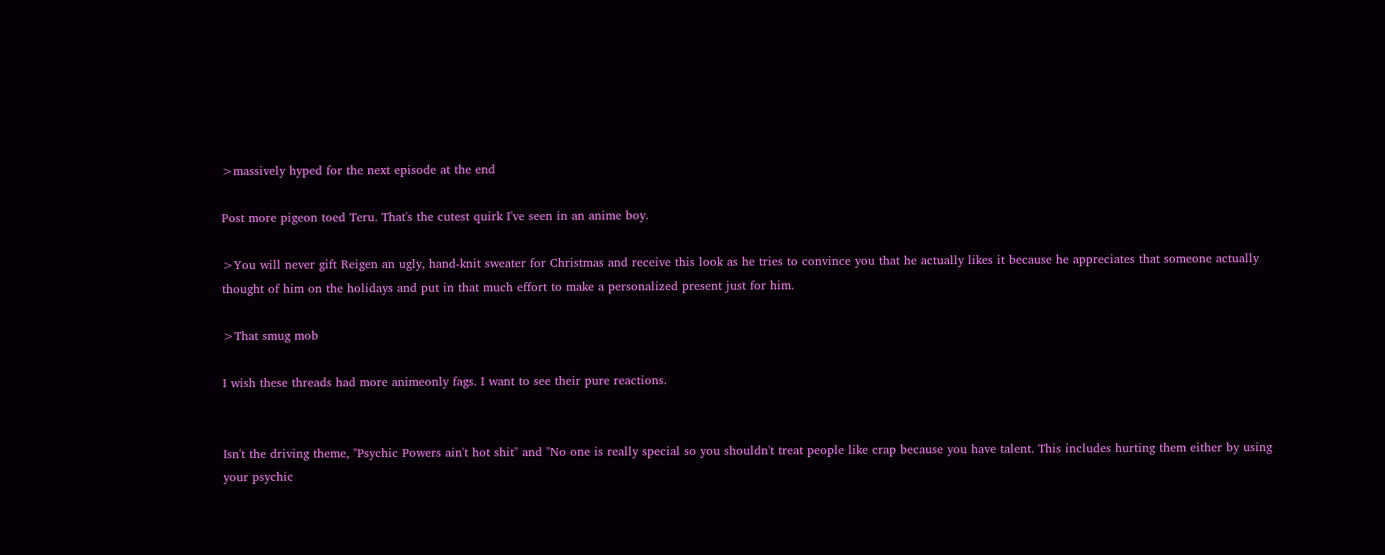>massively hyped for the next episode at the end

Post more pigeon toed Teru. That's the cutest quirk I've seen in an anime boy.

>You will never gift Reigen an ugly, hand-knit sweater for Christmas and receive this look as he tries to convince you that he actually likes it because he appreciates that someone actually thought of him on the holidays and put in that much effort to make a personalized present just for him.

>That smug mob

I wish these threads had more animeonly fags. I want to see their pure reactions.


Isn't the driving theme, "Psychic Powers ain't hot shit" and "No one is really special so you shouldn't treat people like crap because you have talent. This includes hurting them either by using your psychic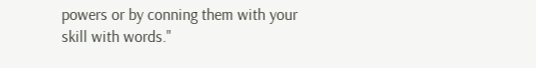powers or by conning them with your skill with words."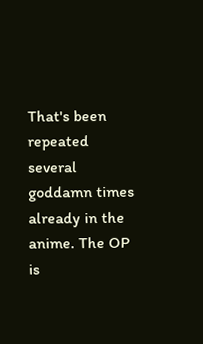That's been repeated several goddamn times already in the anime. The OP is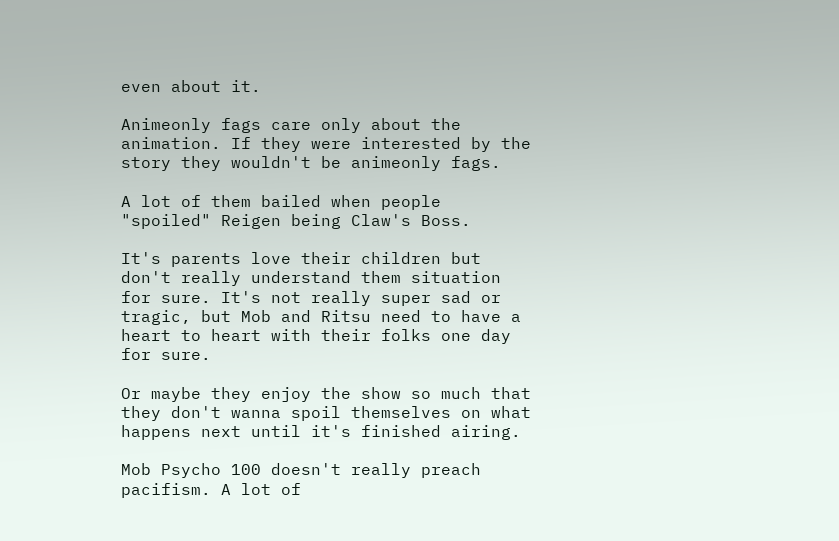even about it.

Animeonly fags care only about the animation. If they were interested by the story they wouldn't be animeonly fags.

A lot of them bailed when people "spoiled" Reigen being Claw's Boss.

It's parents love their children but don't really understand them situation for sure. It's not really super sad or tragic, but Mob and Ritsu need to have a heart to heart with their folks one day for sure.

Or maybe they enjoy the show so much that they don't wanna spoil themselves on what happens next until it's finished airing.

Mob Psycho 100 doesn't really preach pacifism. A lot of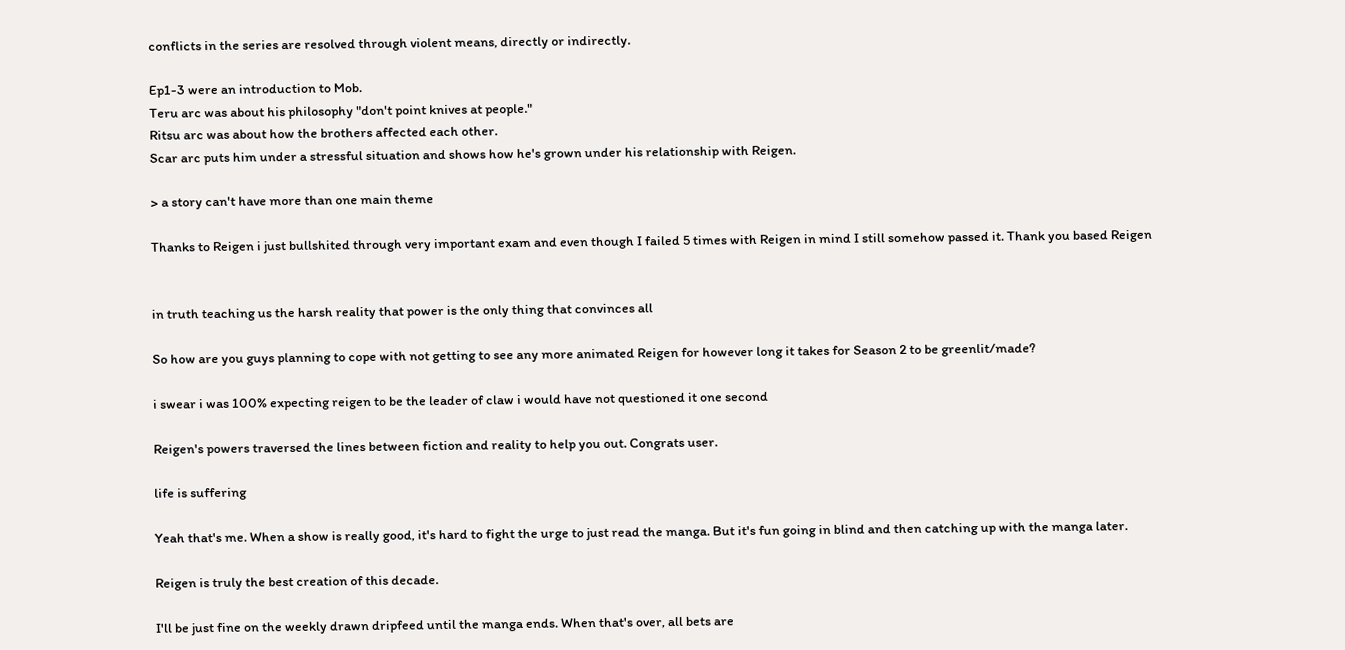conflicts in the series are resolved through violent means, directly or indirectly.

Ep1-3 were an introduction to Mob.
Teru arc was about his philosophy "don't point knives at people."
Ritsu arc was about how the brothers affected each other.
Scar arc puts him under a stressful situation and shows how he's grown under his relationship with Reigen.

> a story can't have more than one main theme

Thanks to Reigen i just bullshited through very important exam and even though I failed 5 times with Reigen in mind I still somehow passed it. Thank you based Reigen


in truth teaching us the harsh reality that power is the only thing that convinces all

So how are you guys planning to cope with not getting to see any more animated Reigen for however long it takes for Season 2 to be greenlit/made?

i swear i was 100% expecting reigen to be the leader of claw i would have not questioned it one second

Reigen's powers traversed the lines between fiction and reality to help you out. Congrats user.

life is suffering

Yeah that's me. When a show is really good, it's hard to fight the urge to just read the manga. But it's fun going in blind and then catching up with the manga later.

Reigen is truly the best creation of this decade.

I'll be just fine on the weekly drawn dripfeed until the manga ends. When that's over, all bets are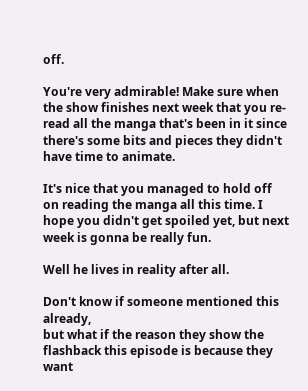off.

You're very admirable! Make sure when the show finishes next week that you re-read all the manga that's been in it since there's some bits and pieces they didn't have time to animate.

It's nice that you managed to hold off on reading the manga all this time. I hope you didn't get spoiled yet, but next week is gonna be really fun.

Well he lives in reality after all.

Don't know if someone mentioned this already,
but what if the reason they show the flashback this episode is because they want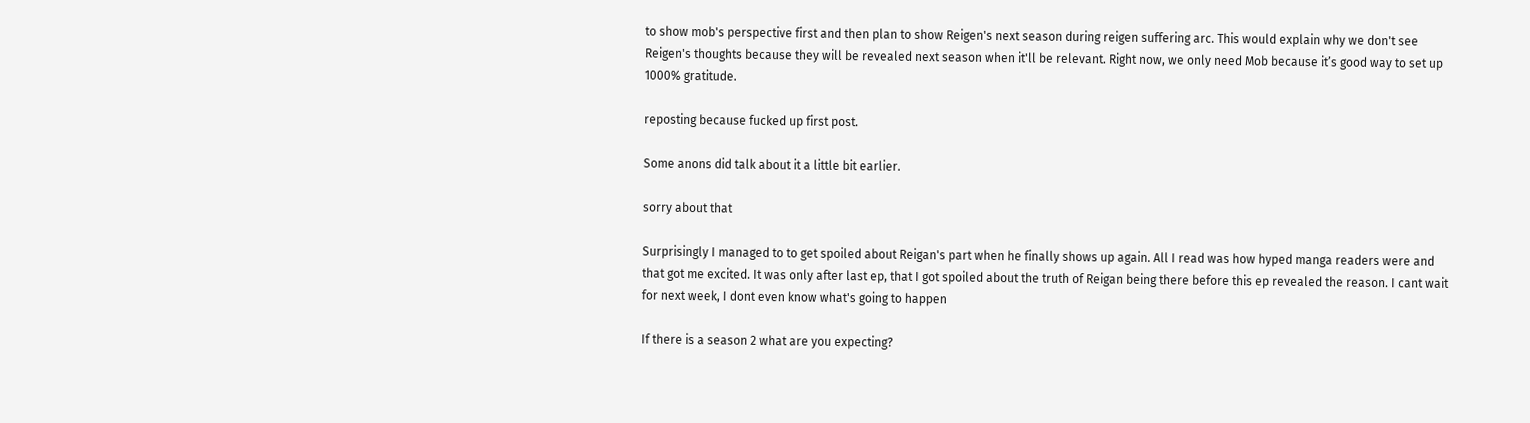to show mob's perspective first and then plan to show Reigen's next season during reigen suffering arc. This would explain why we don't see Reigen's thoughts because they will be revealed next season when it'll be relevant. Right now, we only need Mob because it’s good way to set up 1000% gratitude.

reposting because fucked up first post.

Some anons did talk about it a little bit earlier.

sorry about that

Surprisingly I managed to to get spoiled about Reigan's part when he finally shows up again. All I read was how hyped manga readers were and that got me excited. It was only after last ep, that I got spoiled about the truth of Reigan being there before this ep revealed the reason. I cant wait for next week, I dont even know what's going to happen

If there is a season 2 what are you expecting?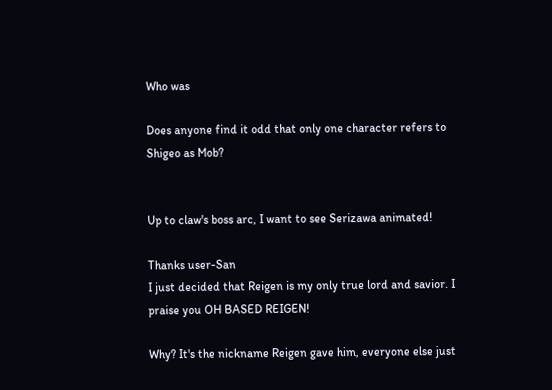Who was

Does anyone find it odd that only one character refers to Shigeo as Mob?


Up to claw's boss arc, I want to see Serizawa animated!

Thanks user-San
I just decided that Reigen is my only true lord and savior. I praise you OH BASED REIGEN!

Why? It's the nickname Reigen gave him, everyone else just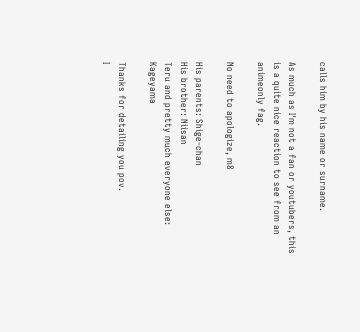calls him by his name or surname.

As much as I'm not a fan or youtubers, this is a quite nice reaction to see from an animeonly fag.

No need to apologize, m8

His parents: Shige-chan
His brother: Niisan
Teru and pretty much everyone else: Kageyama

Thanks for detailing you pov.
I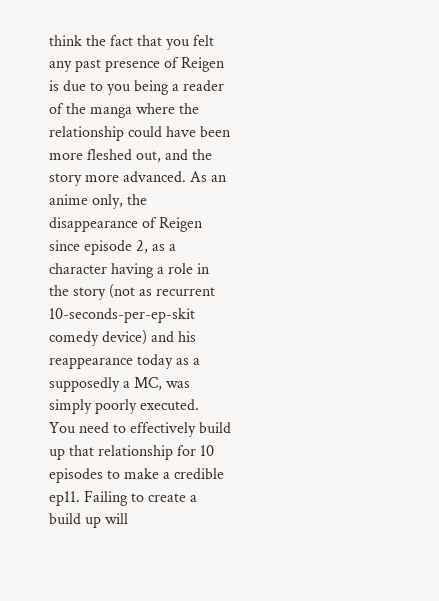think the fact that you felt any past presence of Reigen is due to you being a reader of the manga where the relationship could have been more fleshed out, and the story more advanced. As an anime only, the disappearance of Reigen since episode 2, as a character having a role in the story (not as recurrent 10-seconds-per-ep-skit comedy device) and his reappearance today as a supposedly a MC, was simply poorly executed.
You need to effectively build up that relationship for 10 episodes to make a credible ep11. Failing to create a build up will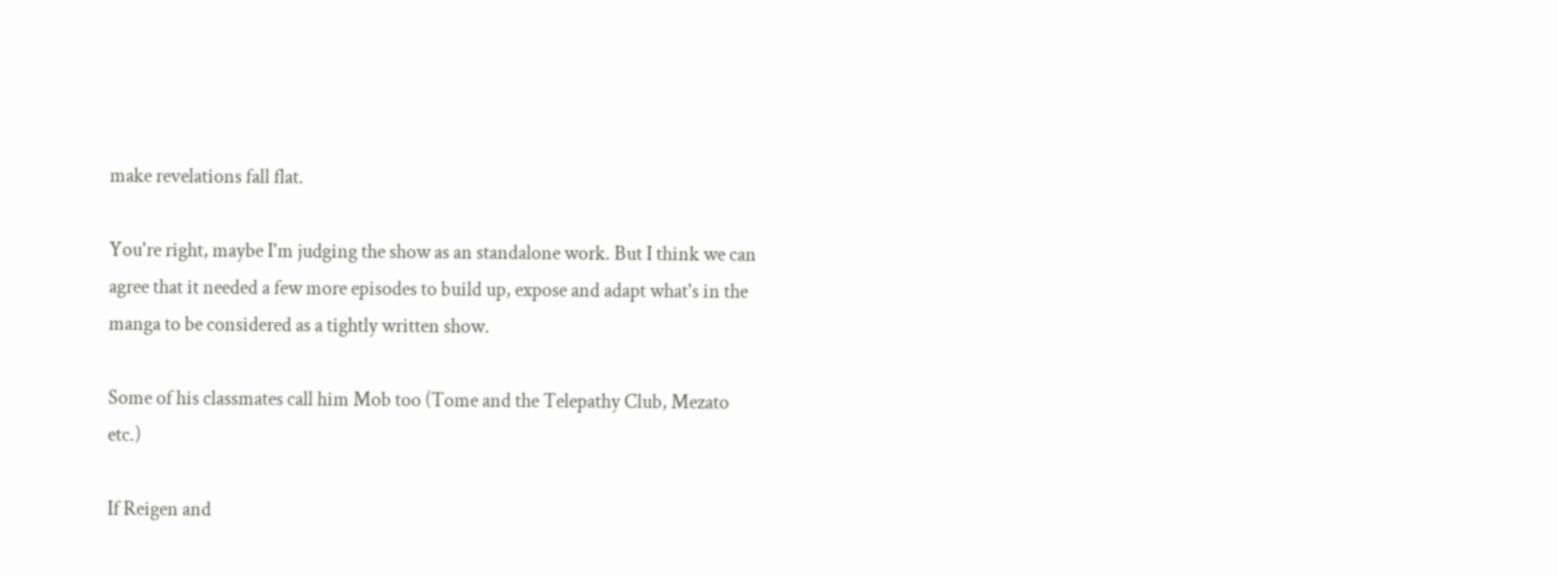make revelations fall flat.

You're right, maybe I'm judging the show as an standalone work. But I think we can agree that it needed a few more episodes to build up, expose and adapt what's in the manga to be considered as a tightly written show.

Some of his classmates call him Mob too (Tome and the Telepathy Club, Mezato etc.)

If Reigen and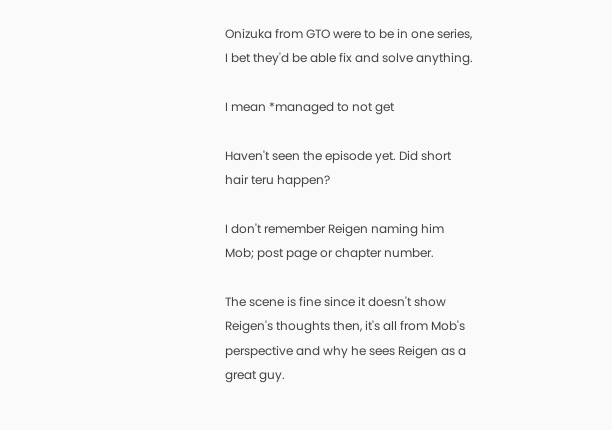Onizuka from GTO were to be in one series, I bet they'd be able fix and solve anything.

I mean *managed to not get

Haven't seen the episode yet. Did short hair teru happen?

I don't remember Reigen naming him Mob; post page or chapter number.

The scene is fine since it doesn't show Reigen's thoughts then, it's all from Mob's perspective and why he sees Reigen as a great guy.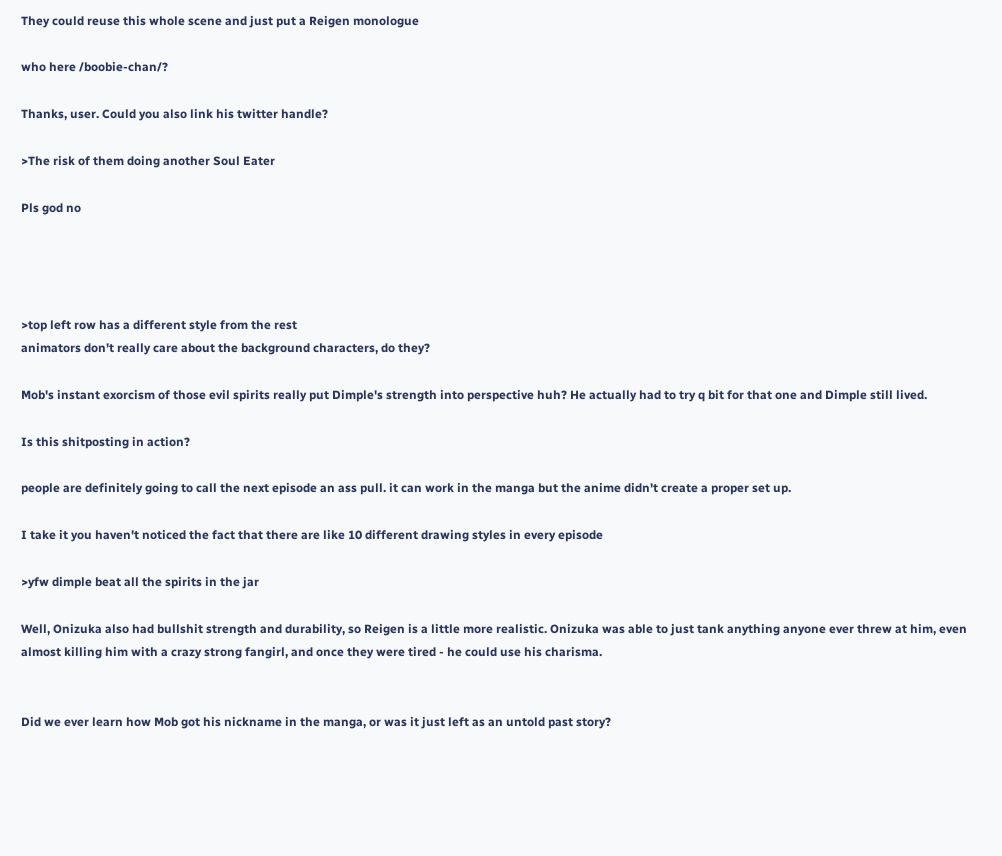They could reuse this whole scene and just put a Reigen monologue

who here /boobie-chan/?

Thanks, user. Could you also link his twitter handle?

>The risk of them doing another Soul Eater

Pls god no




>top left row has a different style from the rest
animators don't really care about the background characters, do they?

Mob's instant exorcism of those evil spirits really put Dimple's strength into perspective huh? He actually had to try q bit for that one and Dimple still lived.

Is this shitposting in action?

people are definitely going to call the next episode an ass pull. it can work in the manga but the anime didn't create a proper set up.

I take it you haven't noticed the fact that there are like 10 different drawing styles in every episode

>yfw dimple beat all the spirits in the jar

Well, Onizuka also had bullshit strength and durability, so Reigen is a little more realistic. Onizuka was able to just tank anything anyone ever threw at him, even almost killing him with a crazy strong fangirl, and once they were tired - he could use his charisma.


Did we ever learn how Mob got his nickname in the manga, or was it just left as an untold past story?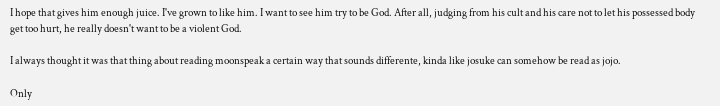I hope that gives him enough juice. I've grown to like him. I want to see him try to be God. After all, judging from his cult and his care not to let his possessed body get too hurt, he really doesn't want to be a violent God.

I always thought it was that thing about reading moonspeak a certain way that sounds differente, kinda like josuke can somehow be read as jojo.

Only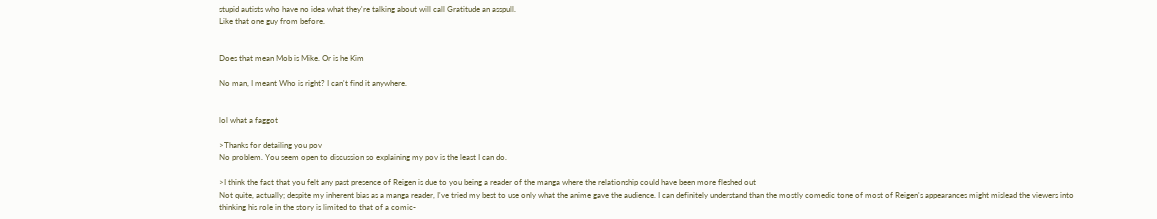stupid autists who have no idea what they're talking about will call Gratitude an asspull.
Like that one guy from before.


Does that mean Mob is Mike. Or is he Kim

No man, I meant Who is right? I can't find it anywhere.


lol what a faggot

>Thanks for detailing you pov
No problem. You seem open to discussion so explaining my pov is the least I can do.

>I think the fact that you felt any past presence of Reigen is due to you being a reader of the manga where the relationship could have been more fleshed out
Not quite, actually; despite my inherent bias as a manga reader, I've tried my best to use only what the anime gave the audience. I can definitely understand than the mostly comedic tone of most of Reigen's appearances might mislead the viewers into thinking his role in the story is limited to that of a comic-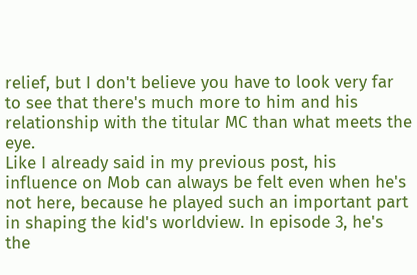relief, but I don't believe you have to look very far to see that there's much more to him and his relationship with the titular MC than what meets the eye.
Like I already said in my previous post, his influence on Mob can always be felt even when he's not here, because he played such an important part in shaping the kid's worldview. In episode 3, he's the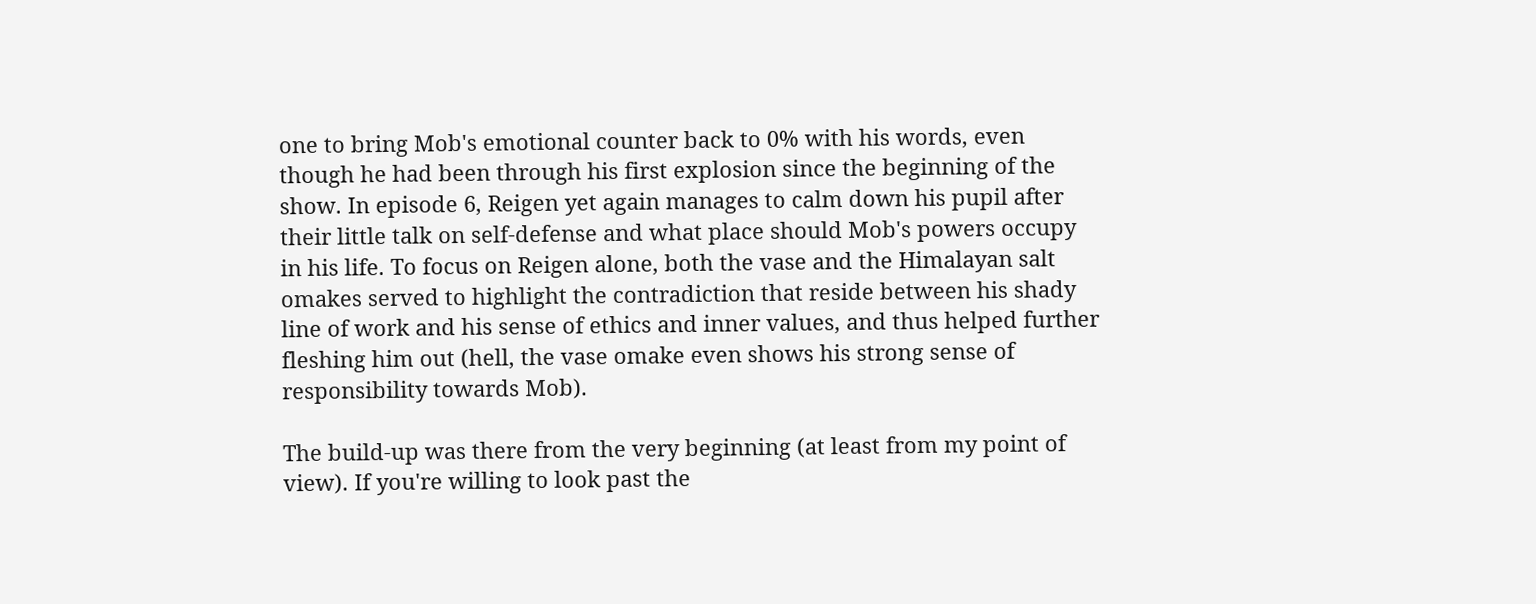one to bring Mob's emotional counter back to 0% with his words, even though he had been through his first explosion since the beginning of the show. In episode 6, Reigen yet again manages to calm down his pupil after their little talk on self-defense and what place should Mob's powers occupy in his life. To focus on Reigen alone, both the vase and the Himalayan salt omakes served to highlight the contradiction that reside between his shady line of work and his sense of ethics and inner values, and thus helped further fleshing him out (hell, the vase omake even shows his strong sense of responsibility towards Mob).

The build-up was there from the very beginning (at least from my point of view). If you're willing to look past the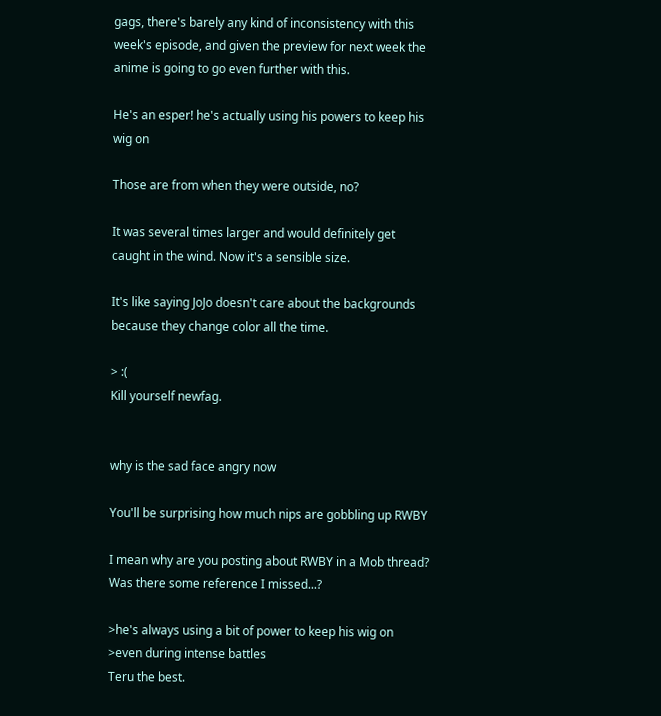gags, there's barely any kind of inconsistency with this week's episode, and given the preview for next week the anime is going to go even further with this.

He's an esper! he's actually using his powers to keep his wig on

Those are from when they were outside, no?

It was several times larger and would definitely get caught in the wind. Now it's a sensible size.

It's like saying JoJo doesn't care about the backgrounds because they change color all the time.

> :(
Kill yourself newfag.


why is the sad face angry now

You'll be surprising how much nips are gobbling up RWBY

I mean why are you posting about RWBY in a Mob thread? Was there some reference I missed...?

>he's always using a bit of power to keep his wig on
>even during intense battles
Teru the best.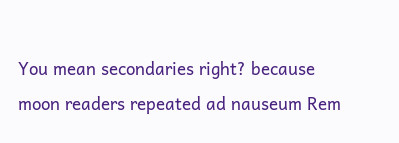You mean secondaries right? because moon readers repeated ad nauseum Rem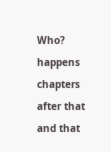Who? happens chapters after that and that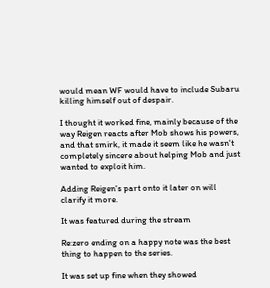would mean WF would have to include Subaru killing himself out of despair.

I thought it worked fine, mainly because of the way Reigen reacts after Mob shows his powers, and that smirk, it made it seem like he wasn't completely sincere about helping Mob and just wanted to exploit him.

Adding Reigen's part onto it later on will clarify it more.

It was featured during the stream

Re:zero ending on a happy note was the best thing to happen to the series.

It was set up fine when they showed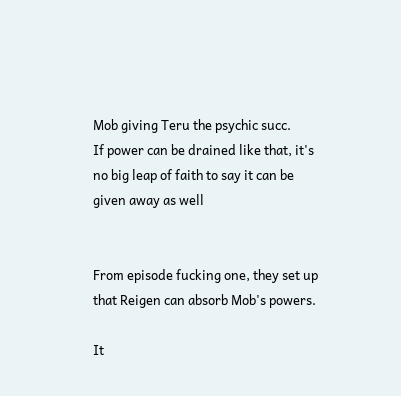Mob giving Teru the psychic succ.
If power can be drained like that, it's no big leap of faith to say it can be given away as well


From episode fucking one, they set up that Reigen can absorb Mob's powers.

It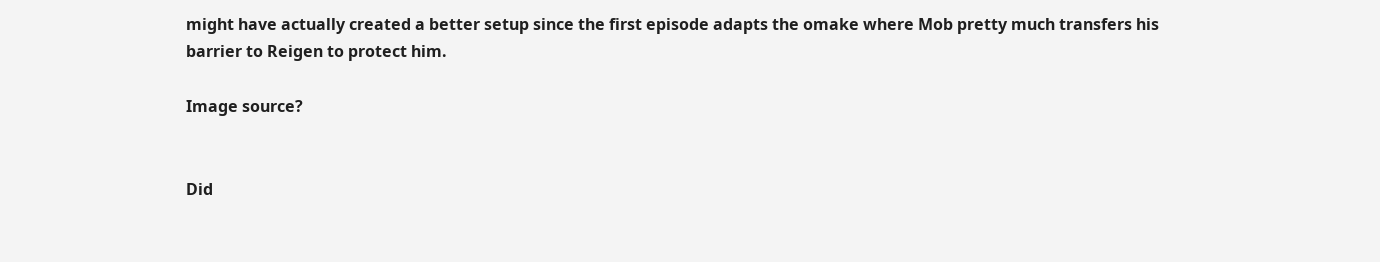might have actually created a better setup since the first episode adapts the omake where Mob pretty much transfers his barrier to Reigen to protect him.

Image source?


Did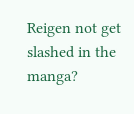Reigen not get slashed in the manga?